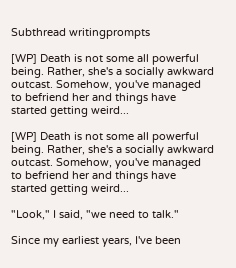Subthread writingprompts

[WP] Death is not some all powerful being. Rather, she's a socially awkward outcast. Somehow, you've managed to befriend her and things have started getting weird...

[WP] Death is not some all powerful being. Rather, she's a socially awkward outcast. Somehow, you've managed to befriend her and things have started getting weird...

"Look," I said, "we need to talk."

Since my earliest years, I've been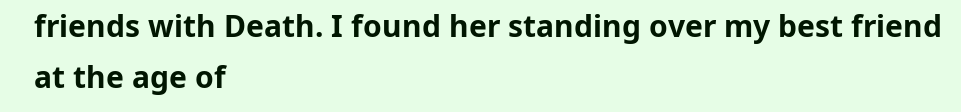friends with Death. I found her standing over my best friend at the age of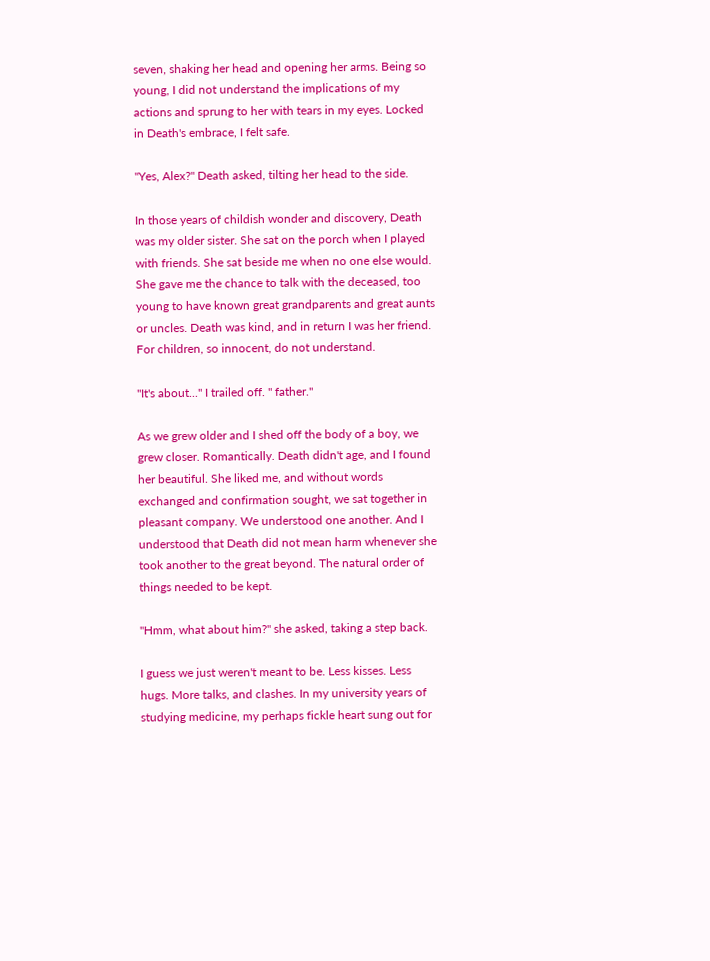seven, shaking her head and opening her arms. Being so young, I did not understand the implications of my actions and sprung to her with tears in my eyes. Locked in Death's embrace, I felt safe.

"Yes, Alex?" Death asked, tilting her head to the side.

In those years of childish wonder and discovery, Death was my older sister. She sat on the porch when I played with friends. She sat beside me when no one else would. She gave me the chance to talk with the deceased, too young to have known great grandparents and great aunts or uncles. Death was kind, and in return I was her friend. For children, so innocent, do not understand.

"It's about..." I trailed off. " father."

As we grew older and I shed off the body of a boy, we grew closer. Romantically. Death didn't age, and I found her beautiful. She liked me, and without words exchanged and confirmation sought, we sat together in pleasant company. We understood one another. And I understood that Death did not mean harm whenever she took another to the great beyond. The natural order of things needed to be kept.

"Hmm, what about him?" she asked, taking a step back.

I guess we just weren't meant to be. Less kisses. Less hugs. More talks, and clashes. In my university years of studying medicine, my perhaps fickle heart sung out for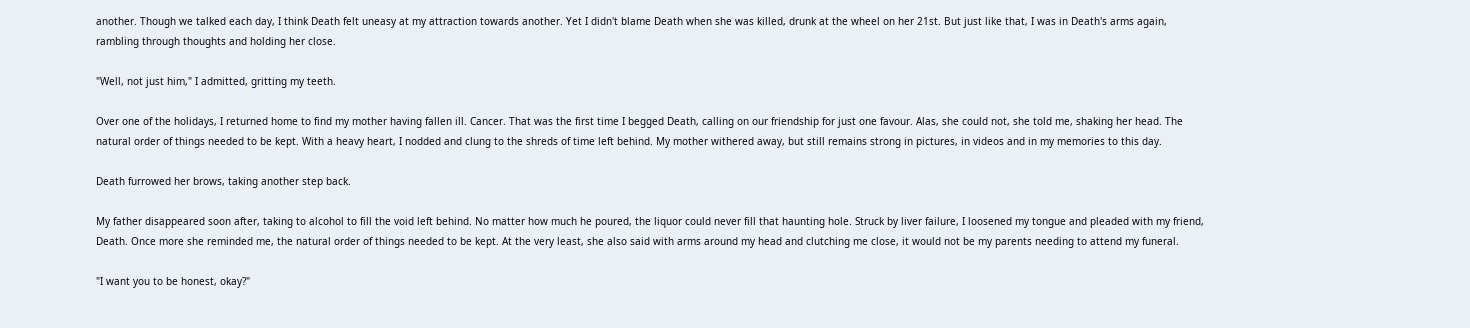another. Though we talked each day, I think Death felt uneasy at my attraction towards another. Yet I didn't blame Death when she was killed, drunk at the wheel on her 21st. But just like that, I was in Death's arms again, rambling through thoughts and holding her close.

"Well, not just him," I admitted, gritting my teeth.

Over one of the holidays, I returned home to find my mother having fallen ill. Cancer. That was the first time I begged Death, calling on our friendship for just one favour. Alas, she could not, she told me, shaking her head. The natural order of things needed to be kept. With a heavy heart, I nodded and clung to the shreds of time left behind. My mother withered away, but still remains strong in pictures, in videos and in my memories to this day.

Death furrowed her brows, taking another step back.

My father disappeared soon after, taking to alcohol to fill the void left behind. No matter how much he poured, the liquor could never fill that haunting hole. Struck by liver failure, I loosened my tongue and pleaded with my friend, Death. Once more she reminded me, the natural order of things needed to be kept. At the very least, she also said with arms around my head and clutching me close, it would not be my parents needing to attend my funeral.

"I want you to be honest, okay?"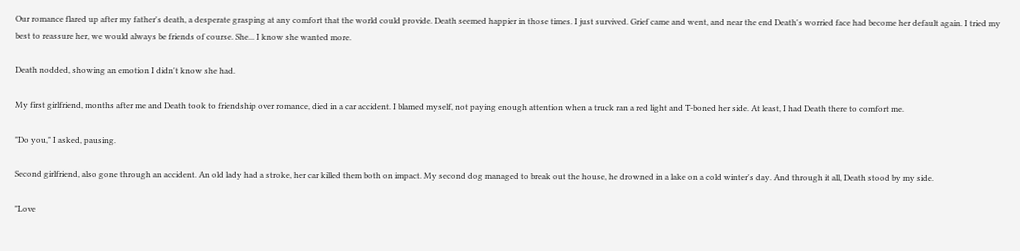Our romance flared up after my father's death, a desperate grasping at any comfort that the world could provide. Death seemed happier in those times. I just survived. Grief came and went, and near the end Death's worried face had become her default again. I tried my best to reassure her, we would always be friends of course. She... I know she wanted more.

Death nodded, showing an emotion I didn't know she had.

My first girlfriend, months after me and Death took to friendship over romance, died in a car accident. I blamed myself, not paying enough attention when a truck ran a red light and T-boned her side. At least, I had Death there to comfort me.

"Do you," I asked, pausing.

Second girlfriend, also gone through an accident. An old lady had a stroke, her car killed them both on impact. My second dog managed to break out the house, he drowned in a lake on a cold winter's day. And through it all, Death stood by my side.

"Love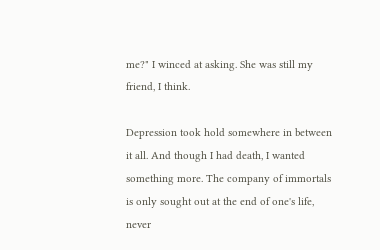me?" I winced at asking. She was still my friend, I think.

Depression took hold somewhere in between it all. And though I had death, I wanted something more. The company of immortals is only sought out at the end of one's life, never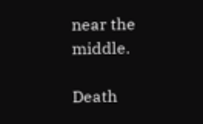near the middle.

Death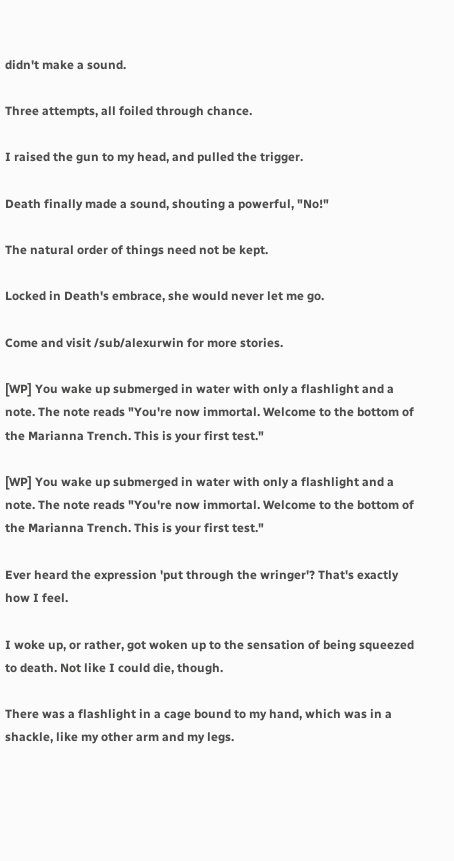didn't make a sound.

Three attempts, all foiled through chance.

I raised the gun to my head, and pulled the trigger.

Death finally made a sound, shouting a powerful, "No!"

The natural order of things need not be kept.

Locked in Death's embrace, she would never let me go.

Come and visit /sub/alexurwin for more stories.

[WP] You wake up submerged in water with only a flashlight and a note. The note reads "You're now immortal. Welcome to the bottom of the Marianna Trench. This is your first test."

[WP] You wake up submerged in water with only a flashlight and a note. The note reads "You're now immortal. Welcome to the bottom of the Marianna Trench. This is your first test."

Ever heard the expression 'put through the wringer'? That's exactly how I feel.

I woke up, or rather, got woken up to the sensation of being squeezed to death. Not like I could die, though.

There was a flashlight in a cage bound to my hand, which was in a shackle, like my other arm and my legs.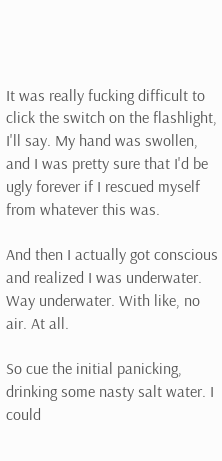It was really fucking difficult to click the switch on the flashlight, I'll say. My hand was swollen, and I was pretty sure that I'd be ugly forever if I rescued myself from whatever this was.

And then I actually got conscious and realized I was underwater. Way underwater. With like, no air. At all.

So cue the initial panicking, drinking some nasty salt water. I could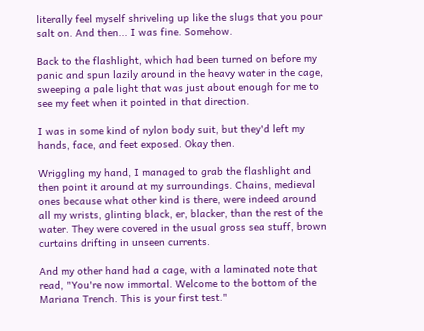literally feel myself shriveling up like the slugs that you pour salt on. And then... I was fine. Somehow.

Back to the flashlight, which had been turned on before my panic and spun lazily around in the heavy water in the cage, sweeping a pale light that was just about enough for me to see my feet when it pointed in that direction.

I was in some kind of nylon body suit, but they'd left my hands, face, and feet exposed. Okay then.

Wriggling my hand, I managed to grab the flashlight and then point it around at my surroundings. Chains, medieval ones because what other kind is there, were indeed around all my wrists, glinting black, er, blacker, than the rest of the water. They were covered in the usual gross sea stuff, brown curtains drifting in unseen currents.

And my other hand had a cage, with a laminated note that read, "You're now immortal. Welcome to the bottom of the Mariana Trench. This is your first test."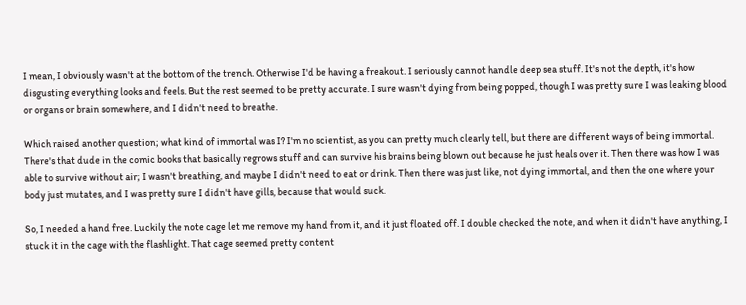I mean, I obviously wasn't at the bottom of the trench. Otherwise I'd be having a freakout. I seriously cannot handle deep sea stuff. It's not the depth, it's how disgusting everything looks and feels. But the rest seemed to be pretty accurate. I sure wasn't dying from being popped, though I was pretty sure I was leaking blood or organs or brain somewhere, and I didn't need to breathe.

Which raised another question; what kind of immortal was I? I'm no scientist, as you can pretty much clearly tell, but there are different ways of being immortal. There's that dude in the comic books that basically regrows stuff and can survive his brains being blown out because he just heals over it. Then there was how I was able to survive without air; I wasn't breathing, and maybe I didn't need to eat or drink. Then there was just like, not dying immortal, and then the one where your body just mutates, and I was pretty sure I didn't have gills, because that would suck.

So, I needed a hand free. Luckily the note cage let me remove my hand from it, and it just floated off. I double checked the note, and when it didn't have anything, I stuck it in the cage with the flashlight. That cage seemed pretty content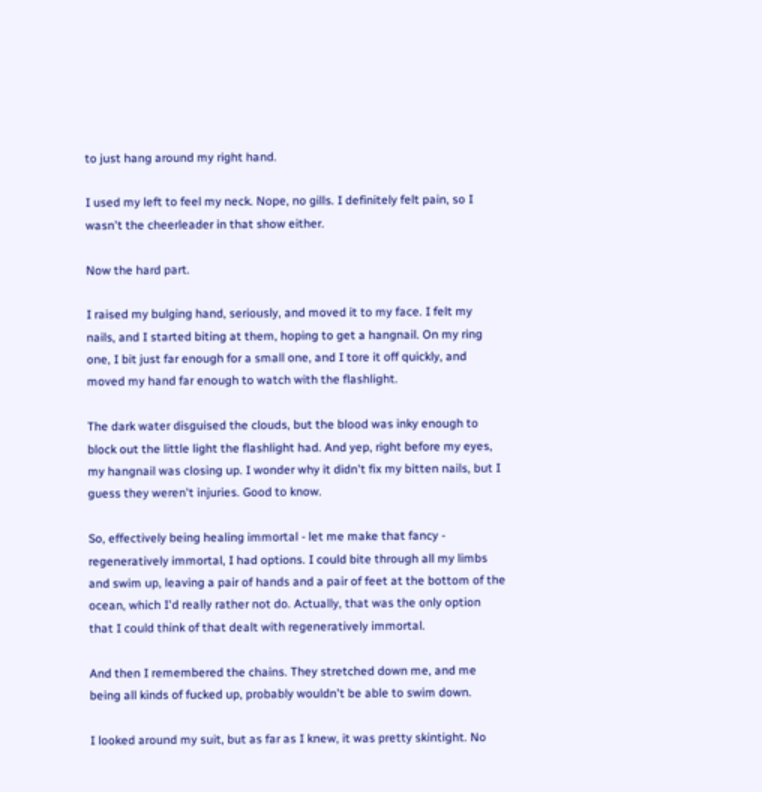to just hang around my right hand.

I used my left to feel my neck. Nope, no gills. I definitely felt pain, so I wasn't the cheerleader in that show either.

Now the hard part.

I raised my bulging hand, seriously, and moved it to my face. I felt my nails, and I started biting at them, hoping to get a hangnail. On my ring one, I bit just far enough for a small one, and I tore it off quickly, and moved my hand far enough to watch with the flashlight.

The dark water disguised the clouds, but the blood was inky enough to block out the little light the flashlight had. And yep, right before my eyes, my hangnail was closing up. I wonder why it didn't fix my bitten nails, but I guess they weren't injuries. Good to know.

So, effectively being healing immortal - let me make that fancy - regeneratively immortal, I had options. I could bite through all my limbs and swim up, leaving a pair of hands and a pair of feet at the bottom of the ocean, which I'd really rather not do. Actually, that was the only option that I could think of that dealt with regeneratively immortal.

And then I remembered the chains. They stretched down me, and me being all kinds of fucked up, probably wouldn't be able to swim down.

I looked around my suit, but as far as I knew, it was pretty skintight. No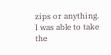zips or anything. I was able to take the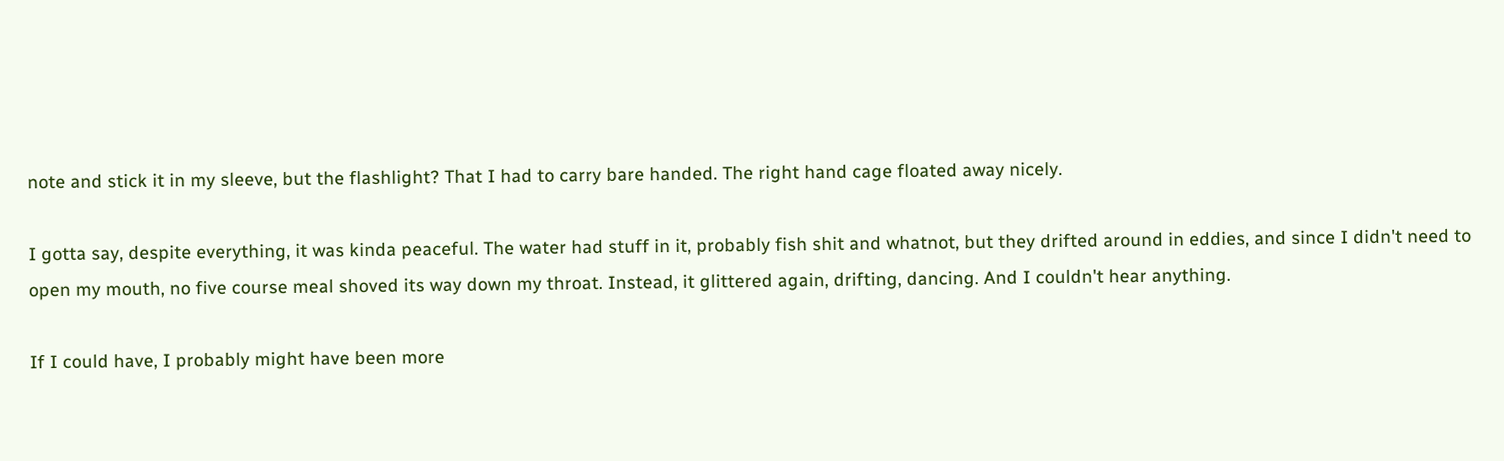note and stick it in my sleeve, but the flashlight? That I had to carry bare handed. The right hand cage floated away nicely.

I gotta say, despite everything, it was kinda peaceful. The water had stuff in it, probably fish shit and whatnot, but they drifted around in eddies, and since I didn't need to open my mouth, no five course meal shoved its way down my throat. Instead, it glittered again, drifting, dancing. And I couldn't hear anything.

If I could have, I probably might have been more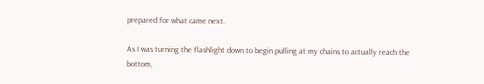prepared for what came next.

As I was turning the flashlight down to begin pulling at my chains to actually reach the bottom,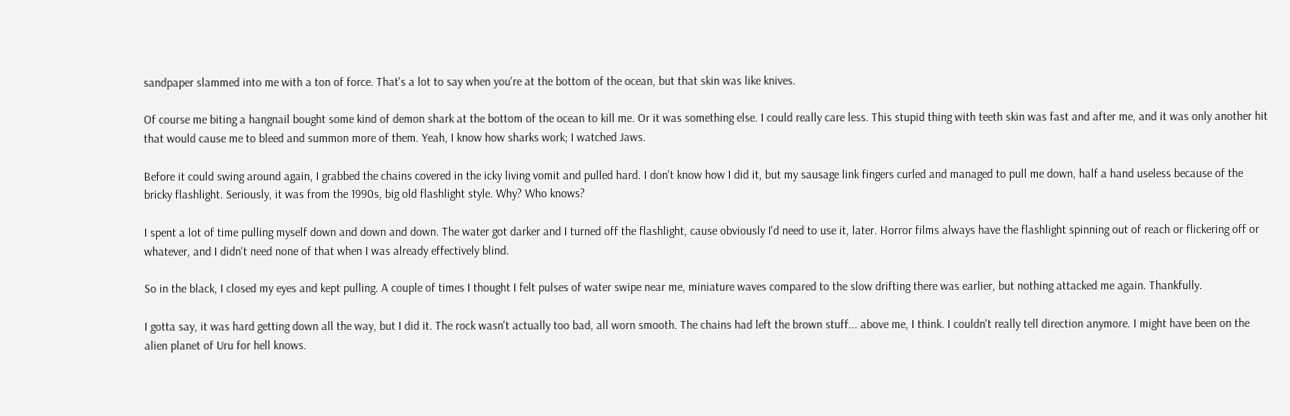sandpaper slammed into me with a ton of force. That's a lot to say when you're at the bottom of the ocean, but that skin was like knives.

Of course me biting a hangnail bought some kind of demon shark at the bottom of the ocean to kill me. Or it was something else. I could really care less. This stupid thing with teeth skin was fast and after me, and it was only another hit that would cause me to bleed and summon more of them. Yeah, I know how sharks work; I watched Jaws.

Before it could swing around again, I grabbed the chains covered in the icky living vomit and pulled hard. I don't know how I did it, but my sausage link fingers curled and managed to pull me down, half a hand useless because of the bricky flashlight. Seriously, it was from the 1990s, big old flashlight style. Why? Who knows?

I spent a lot of time pulling myself down and down and down. The water got darker and I turned off the flashlight, cause obviously I'd need to use it, later. Horror films always have the flashlight spinning out of reach or flickering off or whatever, and I didn't need none of that when I was already effectively blind.

So in the black, I closed my eyes and kept pulling. A couple of times I thought I felt pulses of water swipe near me, miniature waves compared to the slow drifting there was earlier, but nothing attacked me again. Thankfully.

I gotta say, it was hard getting down all the way, but I did it. The rock wasn't actually too bad, all worn smooth. The chains had left the brown stuff... above me, I think. I couldn't really tell direction anymore. I might have been on the alien planet of Uru for hell knows.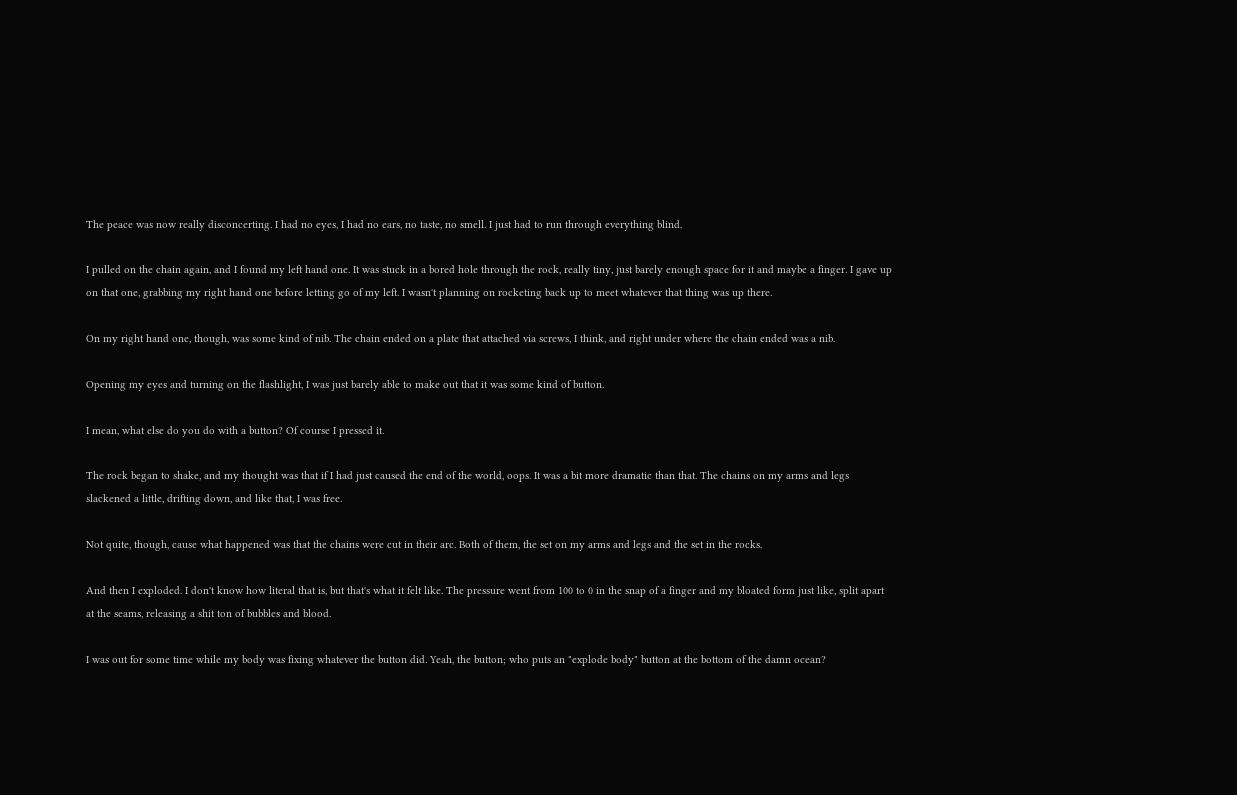The peace was now really disconcerting. I had no eyes, I had no ears, no taste, no smell. I just had to run through everything blind.

I pulled on the chain again, and I found my left hand one. It was stuck in a bored hole through the rock, really tiny, just barely enough space for it and maybe a finger. I gave up on that one, grabbing my right hand one before letting go of my left. I wasn't planning on rocketing back up to meet whatever that thing was up there.

On my right hand one, though, was some kind of nib. The chain ended on a plate that attached via screws, I think, and right under where the chain ended was a nib.

Opening my eyes and turning on the flashlight, I was just barely able to make out that it was some kind of button.

I mean, what else do you do with a button? Of course I pressed it.

The rock began to shake, and my thought was that if I had just caused the end of the world, oops. It was a bit more dramatic than that. The chains on my arms and legs slackened a little, drifting down, and like that, I was free.

Not quite, though, cause what happened was that the chains were cut in their arc. Both of them, the set on my arms and legs and the set in the rocks.

And then I exploded. I don't know how literal that is, but that's what it felt like. The pressure went from 100 to 0 in the snap of a finger and my bloated form just like, split apart at the seams, releasing a shit ton of bubbles and blood.

I was out for some time while my body was fixing whatever the button did. Yeah, the button; who puts an "explode body" button at the bottom of the damn ocean?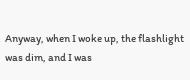Anyway, when I woke up, the flashlight was dim, and I was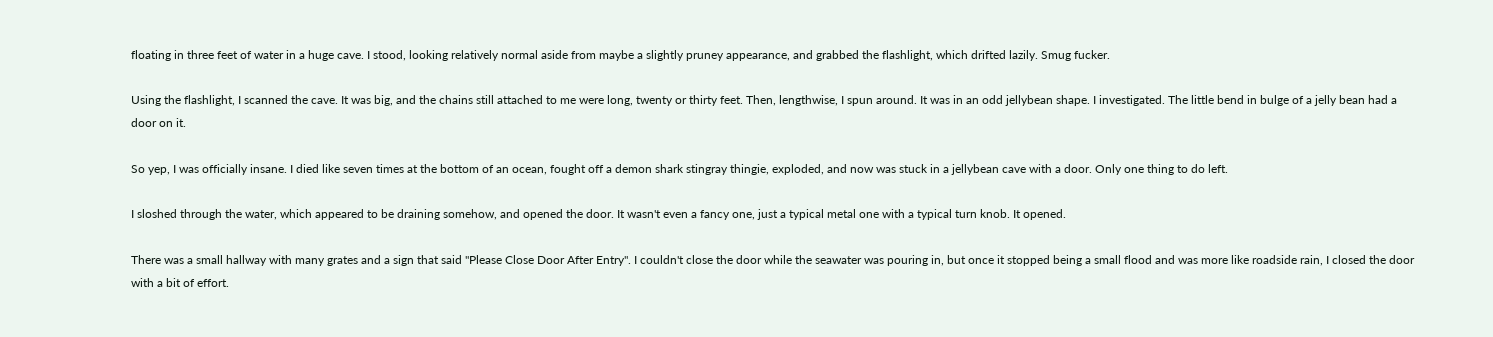floating in three feet of water in a huge cave. I stood, looking relatively normal aside from maybe a slightly pruney appearance, and grabbed the flashlight, which drifted lazily. Smug fucker.

Using the flashlight, I scanned the cave. It was big, and the chains still attached to me were long, twenty or thirty feet. Then, lengthwise, I spun around. It was in an odd jellybean shape. I investigated. The little bend in bulge of a jelly bean had a door on it.

So yep, I was officially insane. I died like seven times at the bottom of an ocean, fought off a demon shark stingray thingie, exploded, and now was stuck in a jellybean cave with a door. Only one thing to do left.

I sloshed through the water, which appeared to be draining somehow, and opened the door. It wasn't even a fancy one, just a typical metal one with a typical turn knob. It opened.

There was a small hallway with many grates and a sign that said "Please Close Door After Entry". I couldn't close the door while the seawater was pouring in, but once it stopped being a small flood and was more like roadside rain, I closed the door with a bit of effort.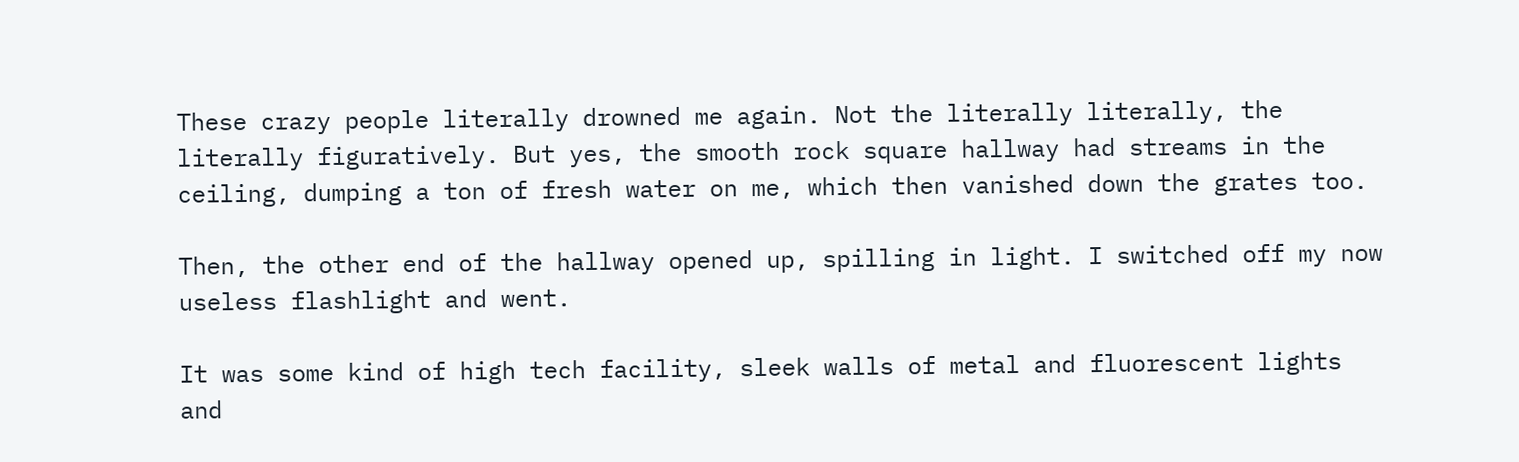These crazy people literally drowned me again. Not the literally literally, the literally figuratively. But yes, the smooth rock square hallway had streams in the ceiling, dumping a ton of fresh water on me, which then vanished down the grates too.

Then, the other end of the hallway opened up, spilling in light. I switched off my now useless flashlight and went.

It was some kind of high tech facility, sleek walls of metal and fluorescent lights and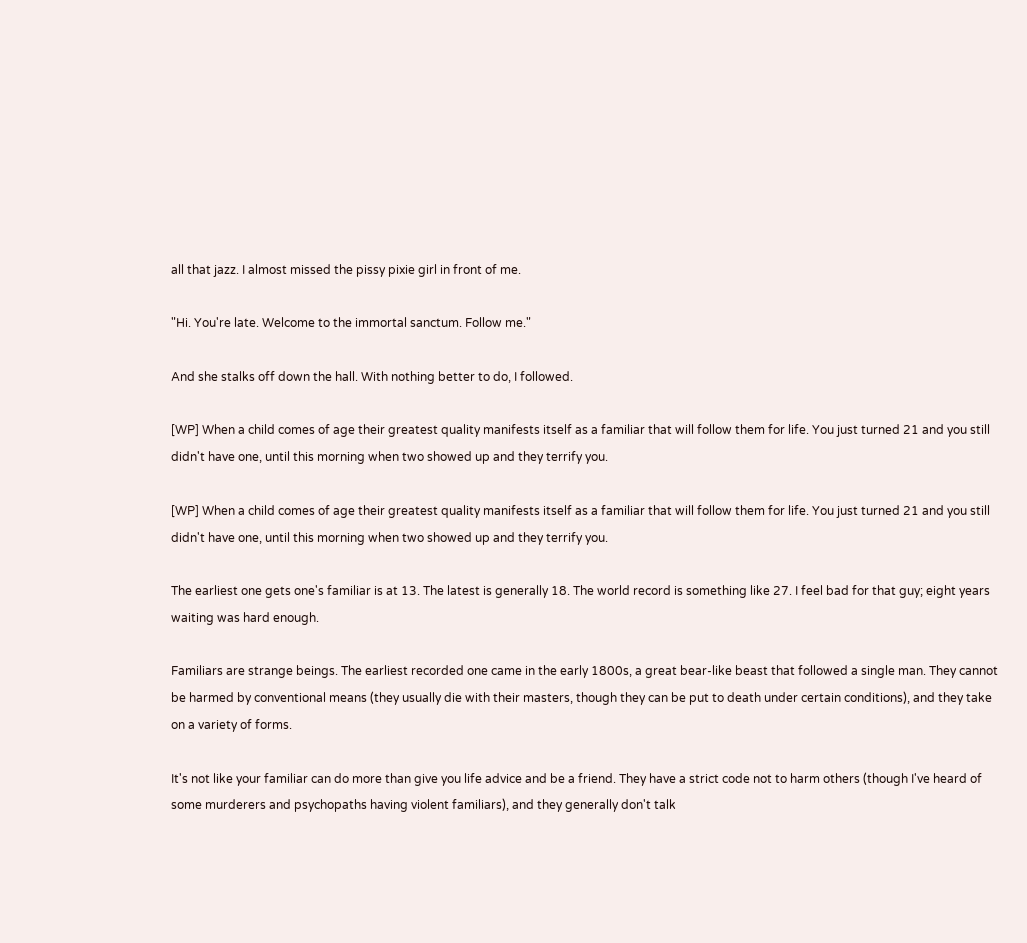all that jazz. I almost missed the pissy pixie girl in front of me.

"Hi. You're late. Welcome to the immortal sanctum. Follow me."

And she stalks off down the hall. With nothing better to do, I followed.

[WP] When a child comes of age their greatest quality manifests itself as a familiar that will follow them for life. You just turned 21 and you still didn't have one, until this morning when two showed up and they terrify you.

[WP] When a child comes of age their greatest quality manifests itself as a familiar that will follow them for life. You just turned 21 and you still didn't have one, until this morning when two showed up and they terrify you.

The earliest one gets one's familiar is at 13. The latest is generally 18. The world record is something like 27. I feel bad for that guy; eight years waiting was hard enough.

Familiars are strange beings. The earliest recorded one came in the early 1800s, a great bear-like beast that followed a single man. They cannot be harmed by conventional means (they usually die with their masters, though they can be put to death under certain conditions), and they take on a variety of forms.

It's not like your familiar can do more than give you life advice and be a friend. They have a strict code not to harm others (though I've heard of some murderers and psychopaths having violent familiars), and they generally don't talk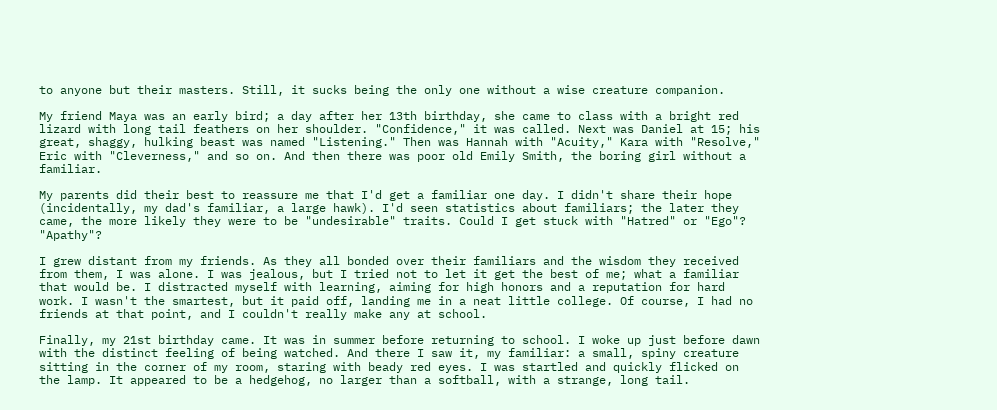to anyone but their masters. Still, it sucks being the only one without a wise creature companion.

My friend Maya was an early bird; a day after her 13th birthday, she came to class with a bright red lizard with long tail feathers on her shoulder. "Confidence," it was called. Next was Daniel at 15; his great, shaggy, hulking beast was named "Listening." Then was Hannah with "Acuity," Kara with "Resolve," Eric with "Cleverness," and so on. And then there was poor old Emily Smith, the boring girl without a familiar.

My parents did their best to reassure me that I'd get a familiar one day. I didn't share their hope (incidentally, my dad's familiar, a large hawk). I'd seen statistics about familiars; the later they came, the more likely they were to be "undesirable" traits. Could I get stuck with "Hatred" or "Ego"? "Apathy"?

I grew distant from my friends. As they all bonded over their familiars and the wisdom they received from them, I was alone. I was jealous, but I tried not to let it get the best of me; what a familiar that would be. I distracted myself with learning, aiming for high honors and a reputation for hard work. I wasn't the smartest, but it paid off, landing me in a neat little college. Of course, I had no friends at that point, and I couldn't really make any at school.

Finally, my 21st birthday came. It was in summer before returning to school. I woke up just before dawn with the distinct feeling of being watched. And there I saw it, my familiar: a small, spiny creature sitting in the corner of my room, staring with beady red eyes. I was startled and quickly flicked on the lamp. It appeared to be a hedgehog, no larger than a softball, with a strange, long tail.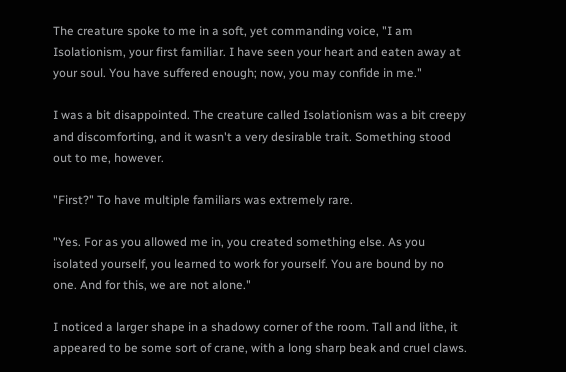The creature spoke to me in a soft, yet commanding voice, "I am Isolationism, your first familiar. I have seen your heart and eaten away at your soul. You have suffered enough; now, you may confide in me."

I was a bit disappointed. The creature called Isolationism was a bit creepy and discomforting, and it wasn't a very desirable trait. Something stood out to me, however.

"First?" To have multiple familiars was extremely rare.

"Yes. For as you allowed me in, you created something else. As you isolated yourself, you learned to work for yourself. You are bound by no one. And for this, we are not alone."

I noticed a larger shape in a shadowy corner of the room. Tall and lithe, it appeared to be some sort of crane, with a long sharp beak and cruel claws.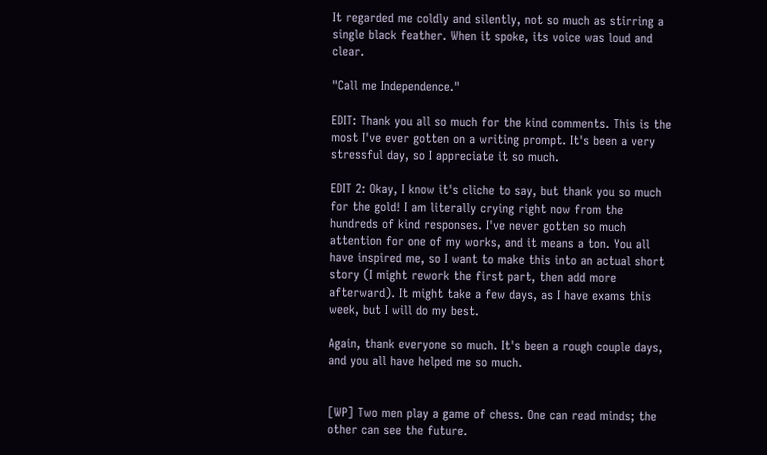It regarded me coldly and silently, not so much as stirring a single black feather. When it spoke, its voice was loud and clear.

"Call me Independence."

EDIT: Thank you all so much for the kind comments. This is the most I've ever gotten on a writing prompt. It's been a very stressful day, so I appreciate it so much.

EDIT 2: Okay, I know it's cliche to say, but thank you so much for the gold! I am literally crying right now from the hundreds of kind responses. I've never gotten so much attention for one of my works, and it means a ton. You all have inspired me, so I want to make this into an actual short story (I might rework the first part, then add more afterward). It might take a few days, as I have exams this week, but I will do my best.

Again, thank everyone so much. It's been a rough couple days, and you all have helped me so much.


[WP] Two men play a game of chess. One can read minds; the other can see the future.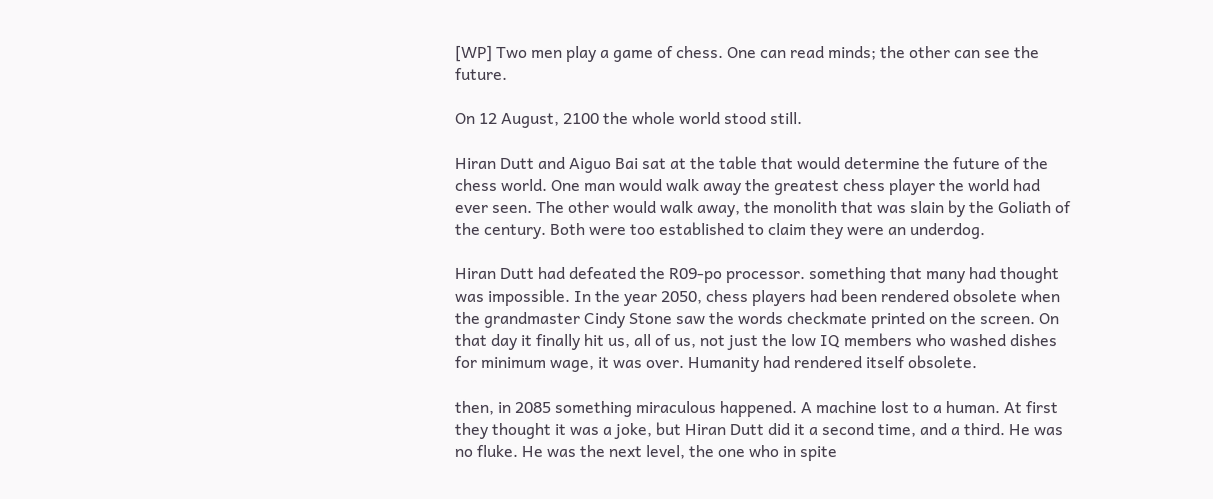[WP] Two men play a game of chess. One can read minds; the other can see the future.

On 12 August, 2100 the whole world stood still.

Hiran Dutt and Aiguo Bai sat at the table that would determine the future of the chess world. One man would walk away the greatest chess player the world had ever seen. The other would walk away, the monolith that was slain by the Goliath of the century. Both were too established to claim they were an underdog.

Hiran Dutt had defeated the R09-po processor. something that many had thought was impossible. In the year 2050, chess players had been rendered obsolete when the grandmaster Cindy Stone saw the words checkmate printed on the screen. On that day it finally hit us, all of us, not just the low IQ members who washed dishes for minimum wage, it was over. Humanity had rendered itself obsolete.

then, in 2085 something miraculous happened. A machine lost to a human. At first they thought it was a joke, but Hiran Dutt did it a second time, and a third. He was no fluke. He was the next level, the one who in spite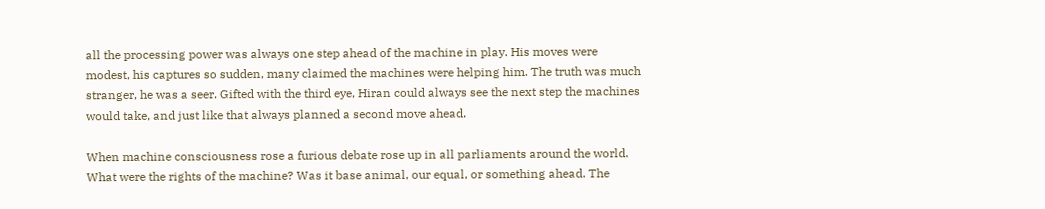all the processing power was always one step ahead of the machine in play. His moves were modest, his captures so sudden, many claimed the machines were helping him. The truth was much stranger, he was a seer. Gifted with the third eye, Hiran could always see the next step the machines would take, and just like that always planned a second move ahead.

When machine consciousness rose a furious debate rose up in all parliaments around the world. What were the rights of the machine? Was it base animal, our equal, or something ahead. The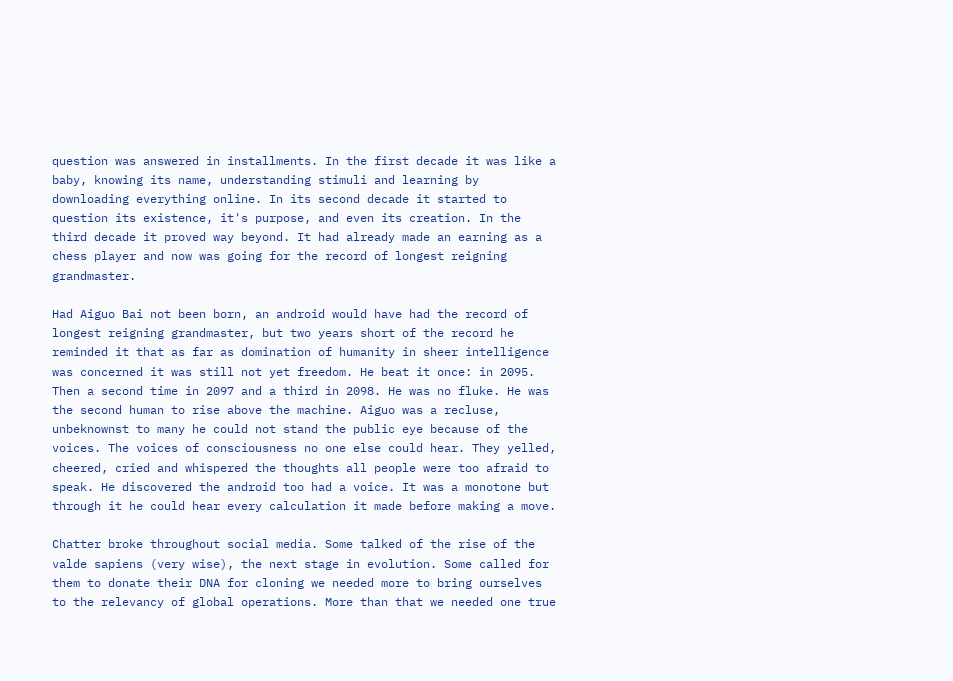question was answered in installments. In the first decade it was like a baby, knowing its name, understanding stimuli and learning by downloading everything online. In its second decade it started to question its existence, it's purpose, and even its creation. In the third decade it proved way beyond. It had already made an earning as a chess player and now was going for the record of longest reigning grandmaster.

Had Aiguo Bai not been born, an android would have had the record of longest reigning grandmaster, but two years short of the record he reminded it that as far as domination of humanity in sheer intelligence was concerned it was still not yet freedom. He beat it once: in 2095. Then a second time in 2097 and a third in 2098. He was no fluke. He was the second human to rise above the machine. Aiguo was a recluse, unbeknownst to many he could not stand the public eye because of the voices. The voices of consciousness no one else could hear. They yelled, cheered, cried and whispered the thoughts all people were too afraid to speak. He discovered the android too had a voice. It was a monotone but through it he could hear every calculation it made before making a move.

Chatter broke throughout social media. Some talked of the rise of the valde sapiens (very wise), the next stage in evolution. Some called for them to donate their DNA for cloning we needed more to bring ourselves to the relevancy of global operations. More than that we needed one true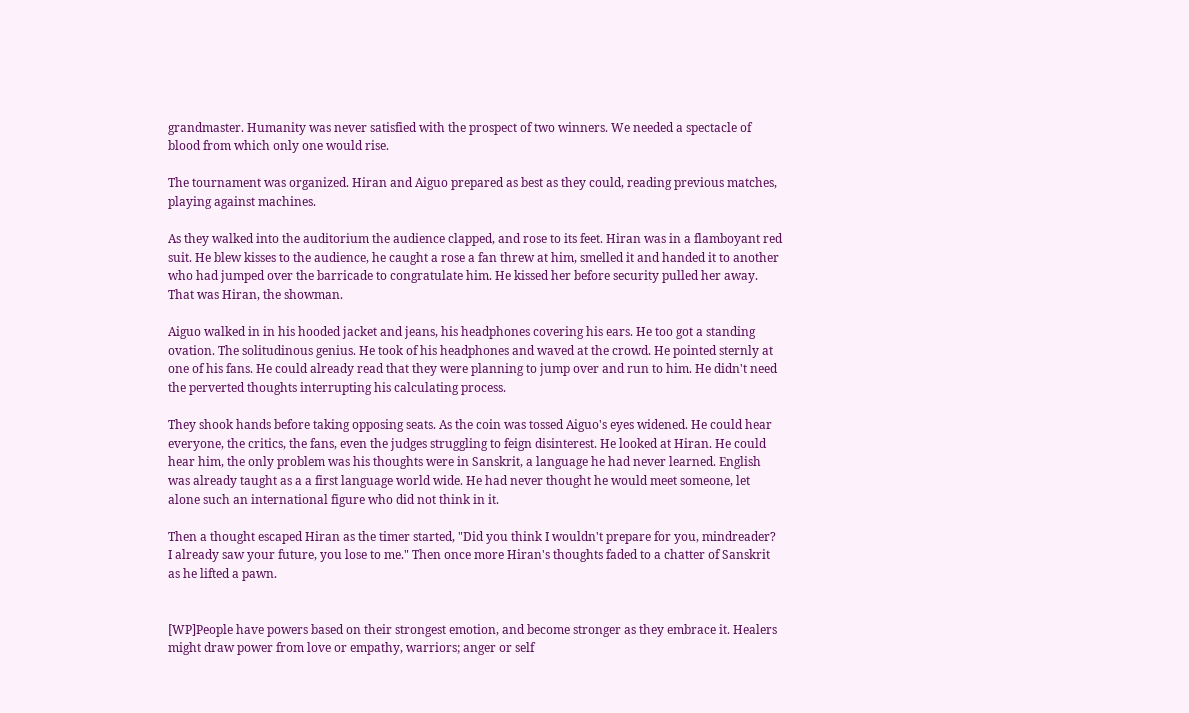grandmaster. Humanity was never satisfied with the prospect of two winners. We needed a spectacle of blood from which only one would rise.

The tournament was organized. Hiran and Aiguo prepared as best as they could, reading previous matches, playing against machines.

As they walked into the auditorium the audience clapped, and rose to its feet. Hiran was in a flamboyant red suit. He blew kisses to the audience, he caught a rose a fan threw at him, smelled it and handed it to another who had jumped over the barricade to congratulate him. He kissed her before security pulled her away. That was Hiran, the showman.

Aiguo walked in in his hooded jacket and jeans, his headphones covering his ears. He too got a standing ovation. The solitudinous genius. He took of his headphones and waved at the crowd. He pointed sternly at one of his fans. He could already read that they were planning to jump over and run to him. He didn't need the perverted thoughts interrupting his calculating process.

They shook hands before taking opposing seats. As the coin was tossed Aiguo's eyes widened. He could hear everyone, the critics, the fans, even the judges struggling to feign disinterest. He looked at Hiran. He could hear him, the only problem was his thoughts were in Sanskrit, a language he had never learned. English was already taught as a a first language world wide. He had never thought he would meet someone, let alone such an international figure who did not think in it.

Then a thought escaped Hiran as the timer started, "Did you think I wouldn't prepare for you, mindreader? I already saw your future, you lose to me." Then once more Hiran's thoughts faded to a chatter of Sanskrit as he lifted a pawn.


[WP]People have powers based on their strongest emotion, and become stronger as they embrace it. Healers might draw power from love or empathy, warriors; anger or self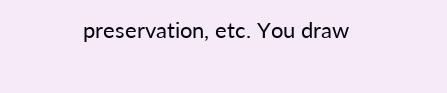preservation, etc. You draw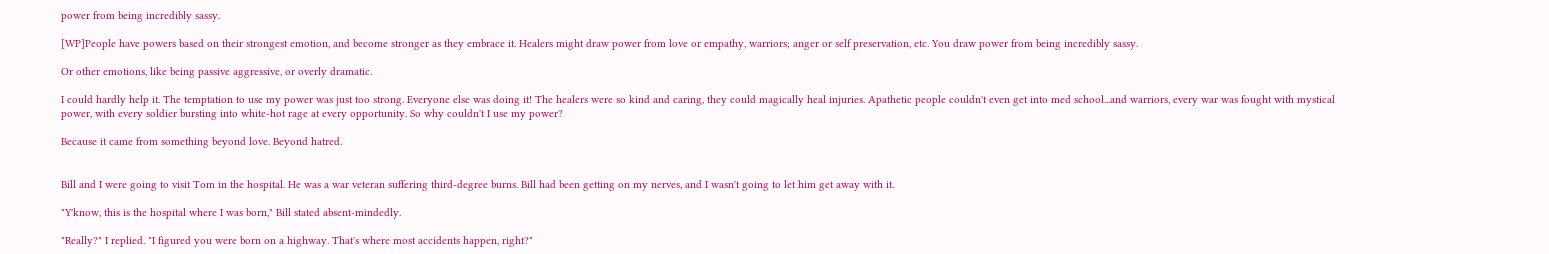power from being incredibly sassy.

[WP]People have powers based on their strongest emotion, and become stronger as they embrace it. Healers might draw power from love or empathy, warriors; anger or self preservation, etc. You draw power from being incredibly sassy.

Or other emotions, like being passive aggressive, or overly dramatic.

I could hardly help it. The temptation to use my power was just too strong. Everyone else was doing it! The healers were so kind and caring, they could magically heal injuries. Apathetic people couldn't even get into med school...and warriors, every war was fought with mystical power, with every soldier bursting into white-hot rage at every opportunity. So why couldn't I use my power?

Because it came from something beyond love. Beyond hatred.


Bill and I were going to visit Tom in the hospital. He was a war veteran suffering third-degree burns. Bill had been getting on my nerves, and I wasn't going to let him get away with it.

"Y'know, this is the hospital where I was born," Bill stated absent-mindedly.

"Really?" I replied. "I figured you were born on a highway. That's where most accidents happen, right?"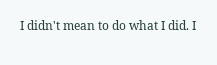I didn't mean to do what I did. I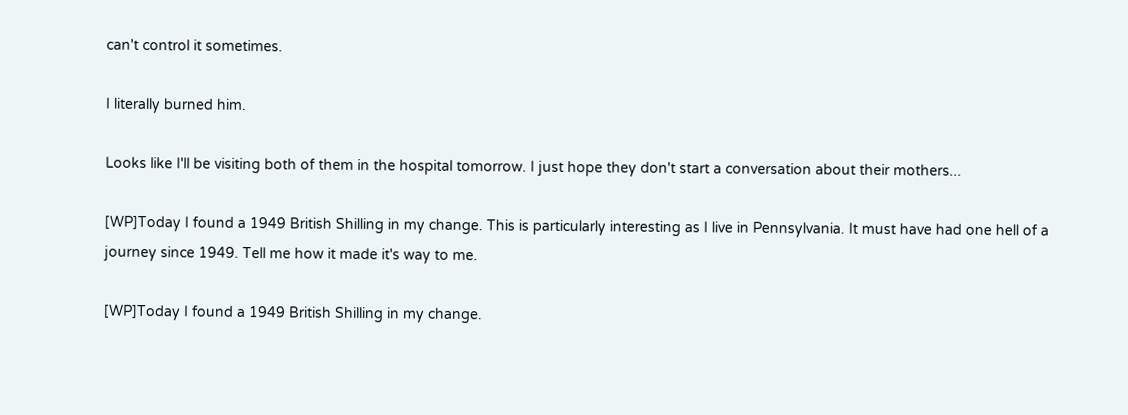can't control it sometimes.

I literally burned him.

Looks like I'll be visiting both of them in the hospital tomorrow. I just hope they don't start a conversation about their mothers...

[WP]Today I found a 1949 British Shilling in my change. This is particularly interesting as I live in Pennsylvania. It must have had one hell of a journey since 1949. Tell me how it made it's way to me.

[WP]Today I found a 1949 British Shilling in my change.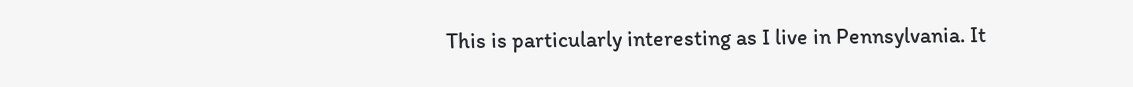This is particularly interesting as I live in Pennsylvania. It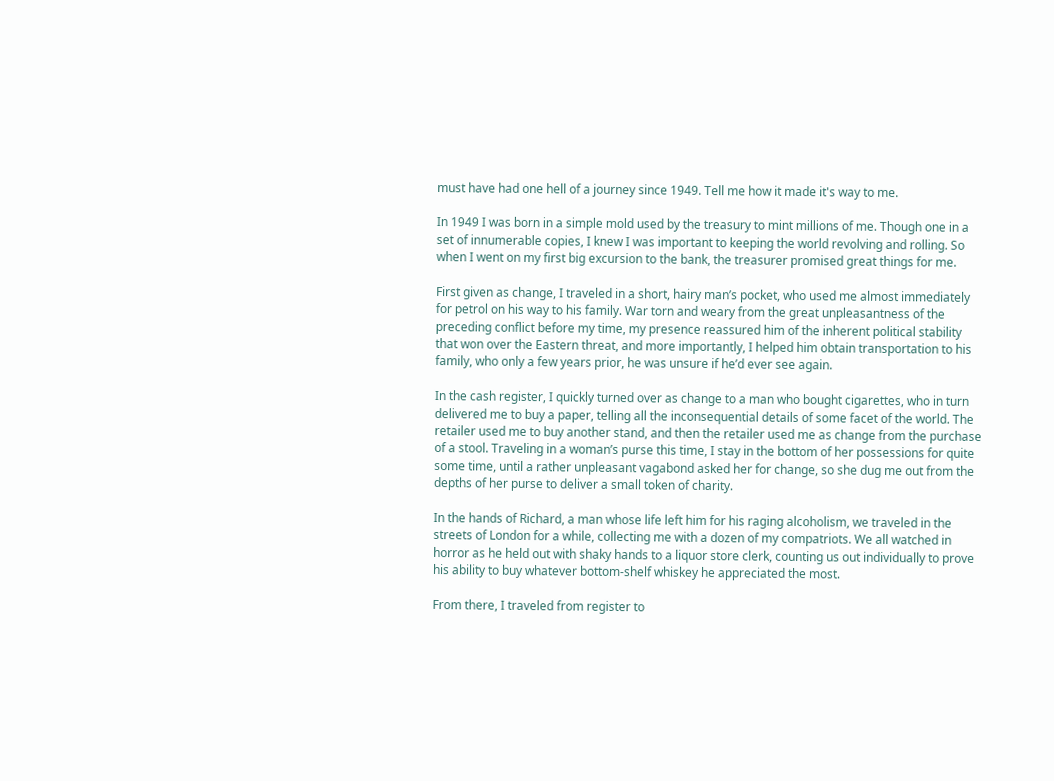must have had one hell of a journey since 1949. Tell me how it made it's way to me.

In 1949 I was born in a simple mold used by the treasury to mint millions of me. Though one in a set of innumerable copies, I knew I was important to keeping the world revolving and rolling. So when I went on my first big excursion to the bank, the treasurer promised great things for me.

First given as change, I traveled in a short, hairy man’s pocket, who used me almost immediately for petrol on his way to his family. War torn and weary from the great unpleasantness of the preceding conflict before my time, my presence reassured him of the inherent political stability that won over the Eastern threat, and more importantly, I helped him obtain transportation to his family, who only a few years prior, he was unsure if he’d ever see again.

In the cash register, I quickly turned over as change to a man who bought cigarettes, who in turn delivered me to buy a paper, telling all the inconsequential details of some facet of the world. The retailer used me to buy another stand, and then the retailer used me as change from the purchase of a stool. Traveling in a woman’s purse this time, I stay in the bottom of her possessions for quite some time, until a rather unpleasant vagabond asked her for change, so she dug me out from the depths of her purse to deliver a small token of charity.

In the hands of Richard, a man whose life left him for his raging alcoholism, we traveled in the streets of London for a while, collecting me with a dozen of my compatriots. We all watched in horror as he held out with shaky hands to a liquor store clerk, counting us out individually to prove his ability to buy whatever bottom-shelf whiskey he appreciated the most.

From there, I traveled from register to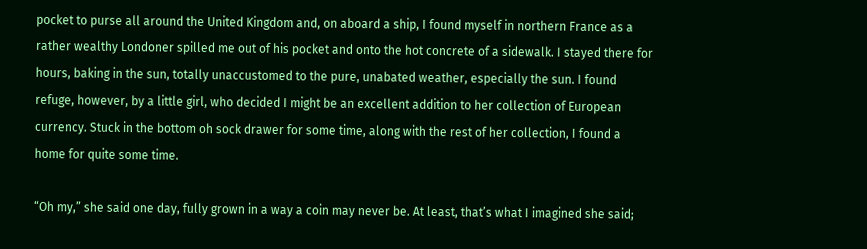pocket to purse all around the United Kingdom and, on aboard a ship, I found myself in northern France as a rather wealthy Londoner spilled me out of his pocket and onto the hot concrete of a sidewalk. I stayed there for hours, baking in the sun, totally unaccustomed to the pure, unabated weather, especially the sun. I found refuge, however, by a little girl, who decided I might be an excellent addition to her collection of European currency. Stuck in the bottom oh sock drawer for some time, along with the rest of her collection, I found a home for quite some time.

“Oh my,” she said one day, fully grown in a way a coin may never be. At least, that’s what I imagined she said;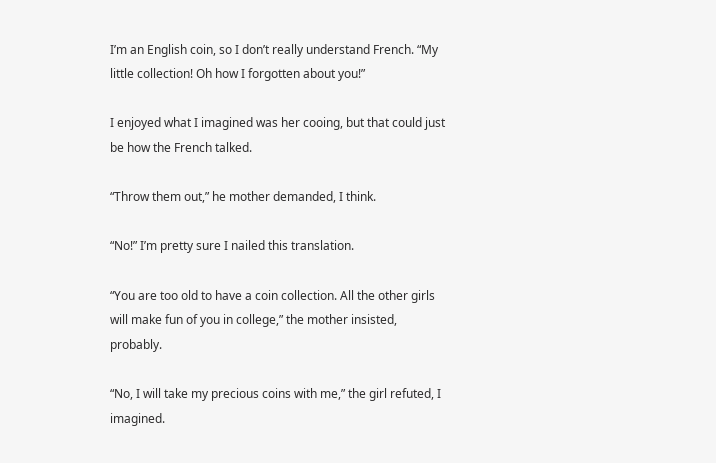I’m an English coin, so I don’t really understand French. “My little collection! Oh how I forgotten about you!”

I enjoyed what I imagined was her cooing, but that could just be how the French talked.

“Throw them out,” he mother demanded, I think.

“No!” I’m pretty sure I nailed this translation.

“You are too old to have a coin collection. All the other girls will make fun of you in college,” the mother insisted, probably.

“No, I will take my precious coins with me,” the girl refuted, I imagined.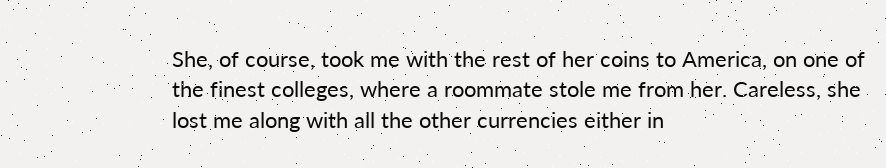She, of course, took me with the rest of her coins to America, on one of the finest colleges, where a roommate stole me from her. Careless, she lost me along with all the other currencies either in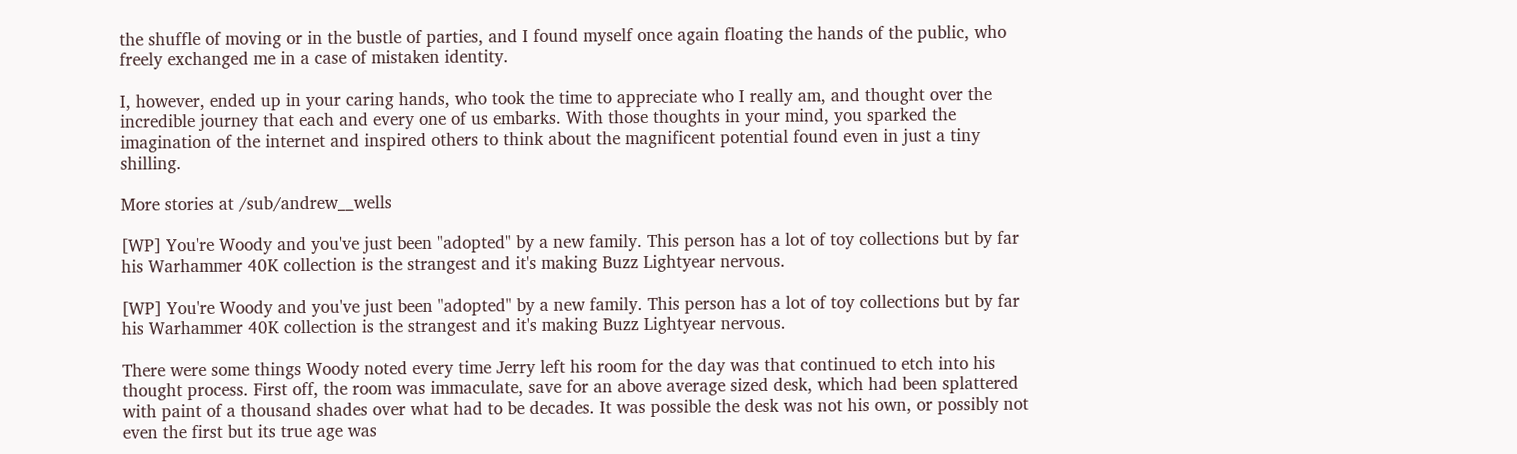the shuffle of moving or in the bustle of parties, and I found myself once again floating the hands of the public, who freely exchanged me in a case of mistaken identity.

I, however, ended up in your caring hands, who took the time to appreciate who I really am, and thought over the incredible journey that each and every one of us embarks. With those thoughts in your mind, you sparked the imagination of the internet and inspired others to think about the magnificent potential found even in just a tiny shilling.

More stories at /sub/andrew__wells

[WP] You're Woody and you've just been "adopted" by a new family. This person has a lot of toy collections but by far his Warhammer 40K collection is the strangest and it's making Buzz Lightyear nervous.

[WP] You're Woody and you've just been "adopted" by a new family. This person has a lot of toy collections but by far his Warhammer 40K collection is the strangest and it's making Buzz Lightyear nervous.

There were some things Woody noted every time Jerry left his room for the day was that continued to etch into his thought process. First off, the room was immaculate, save for an above average sized desk, which had been splattered with paint of a thousand shades over what had to be decades. It was possible the desk was not his own, or possibly not even the first but its true age was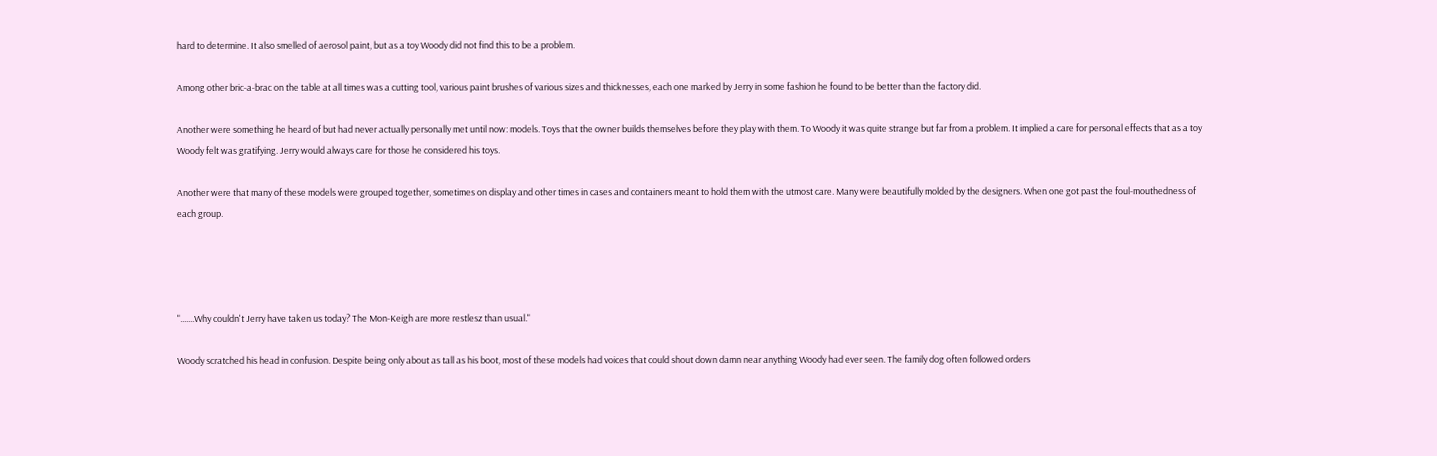hard to determine. It also smelled of aerosol paint, but as a toy Woody did not find this to be a problem.

Among other bric-a-brac on the table at all times was a cutting tool, various paint brushes of various sizes and thicknesses, each one marked by Jerry in some fashion he found to be better than the factory did.

Another were something he heard of but had never actually personally met until now: models. Toys that the owner builds themselves before they play with them. To Woody it was quite strange but far from a problem. It implied a care for personal effects that as a toy Woody felt was gratifying. Jerry would always care for those he considered his toys.

Another were that many of these models were grouped together, sometimes on display and other times in cases and containers meant to hold them with the utmost care. Many were beautifully molded by the designers. When one got past the foul-mouthedness of each group.




".......Why couldn't Jerry have taken us today? The Mon-Keigh are more restlesz than usual."

Woody scratched his head in confusion. Despite being only about as tall as his boot, most of these models had voices that could shout down damn near anything Woody had ever seen. The family dog often followed orders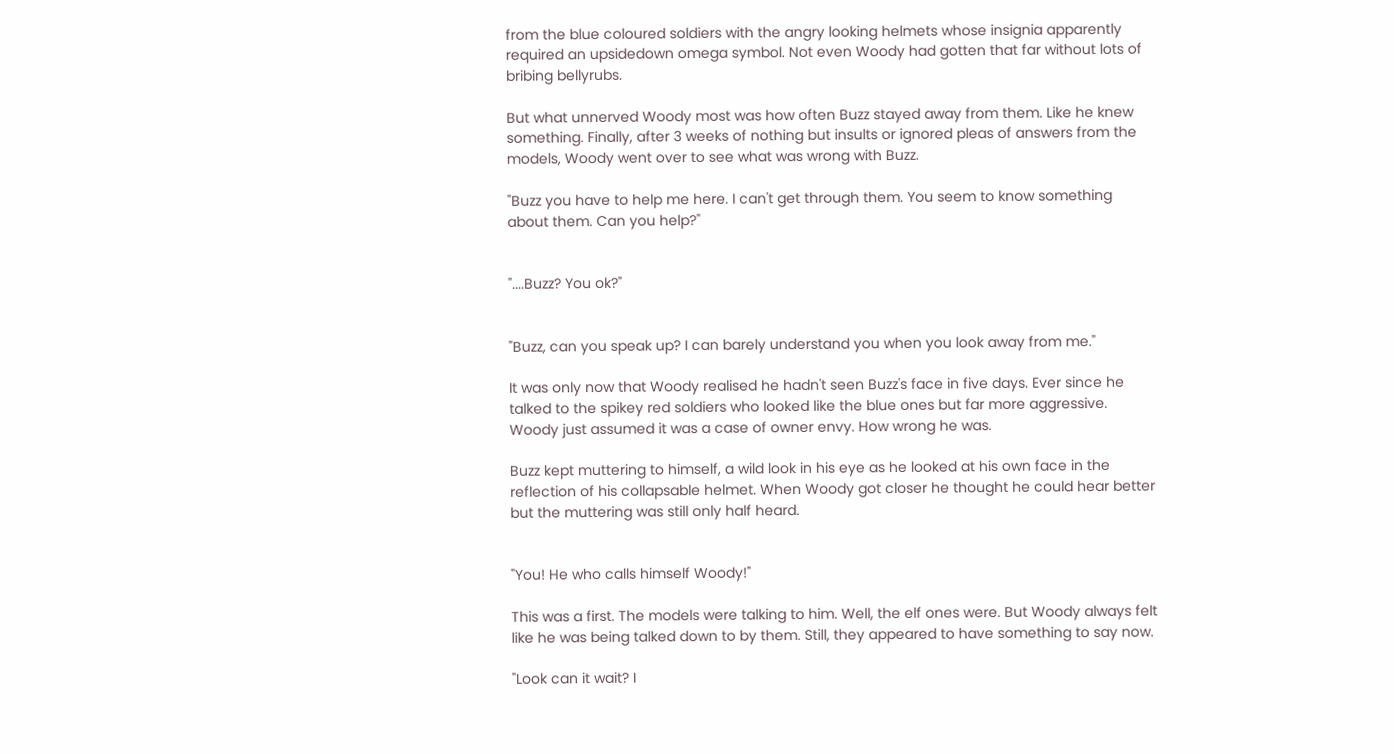from the blue coloured soldiers with the angry looking helmets whose insignia apparently required an upsidedown omega symbol. Not even Woody had gotten that far without lots of bribing bellyrubs.

But what unnerved Woody most was how often Buzz stayed away from them. Like he knew something. Finally, after 3 weeks of nothing but insults or ignored pleas of answers from the models, Woody went over to see what was wrong with Buzz.

"Buzz you have to help me here. I can't get through them. You seem to know something about them. Can you help?"


"....Buzz? You ok?"


"Buzz, can you speak up? I can barely understand you when you look away from me."

It was only now that Woody realised he hadn't seen Buzz's face in five days. Ever since he talked to the spikey red soldiers who looked like the blue ones but far more aggressive. Woody just assumed it was a case of owner envy. How wrong he was.

Buzz kept muttering to himself, a wild look in his eye as he looked at his own face in the reflection of his collapsable helmet. When Woody got closer he thought he could hear better but the muttering was still only half heard.


"You! He who calls himself Woody!"

This was a first. The models were talking to him. Well, the elf ones were. But Woody always felt like he was being talked down to by them. Still, they appeared to have something to say now.

"Look can it wait? I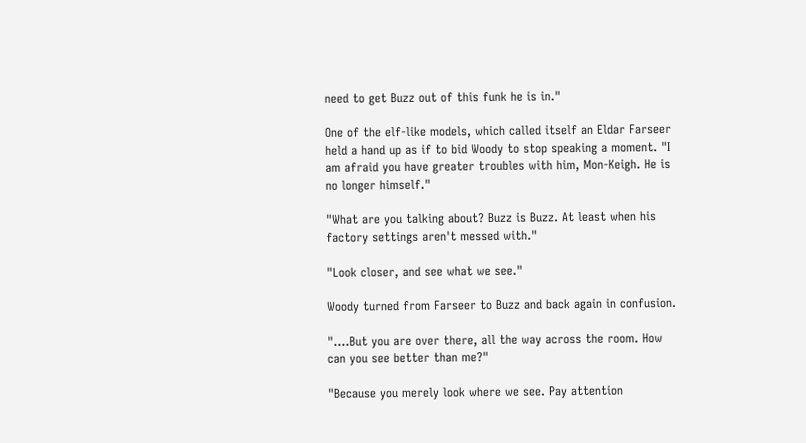need to get Buzz out of this funk he is in."

One of the elf-like models, which called itself an Eldar Farseer held a hand up as if to bid Woody to stop speaking a moment. "I am afraid you have greater troubles with him, Mon-Keigh. He is no longer himself."

"What are you talking about? Buzz is Buzz. At least when his factory settings aren't messed with."

"Look closer, and see what we see."

Woody turned from Farseer to Buzz and back again in confusion.

"....But you are over there, all the way across the room. How can you see better than me?"

"Because you merely look where we see. Pay attention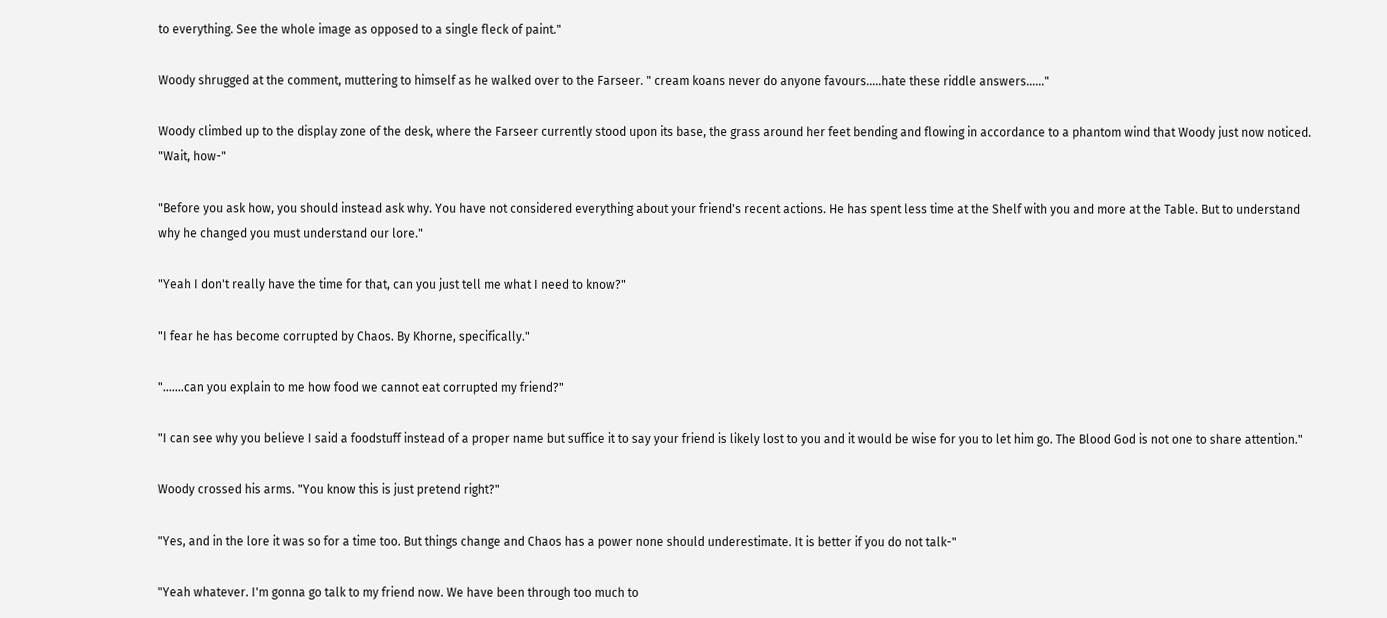to everything. See the whole image as opposed to a single fleck of paint."

Woody shrugged at the comment, muttering to himself as he walked over to the Farseer. " cream koans never do anyone favours.....hate these riddle answers......"

Woody climbed up to the display zone of the desk, where the Farseer currently stood upon its base, the grass around her feet bending and flowing in accordance to a phantom wind that Woody just now noticed. "Wait, how-"

"Before you ask how, you should instead ask why. You have not considered everything about your friend's recent actions. He has spent less time at the Shelf with you and more at the Table. But to understand why he changed you must understand our lore."

"Yeah I don't really have the time for that, can you just tell me what I need to know?"

"I fear he has become corrupted by Chaos. By Khorne, specifically."

".......can you explain to me how food we cannot eat corrupted my friend?"

"I can see why you believe I said a foodstuff instead of a proper name but suffice it to say your friend is likely lost to you and it would be wise for you to let him go. The Blood God is not one to share attention."

Woody crossed his arms. "You know this is just pretend right?"

"Yes, and in the lore it was so for a time too. But things change and Chaos has a power none should underestimate. It is better if you do not talk-"

"Yeah whatever. I'm gonna go talk to my friend now. We have been through too much to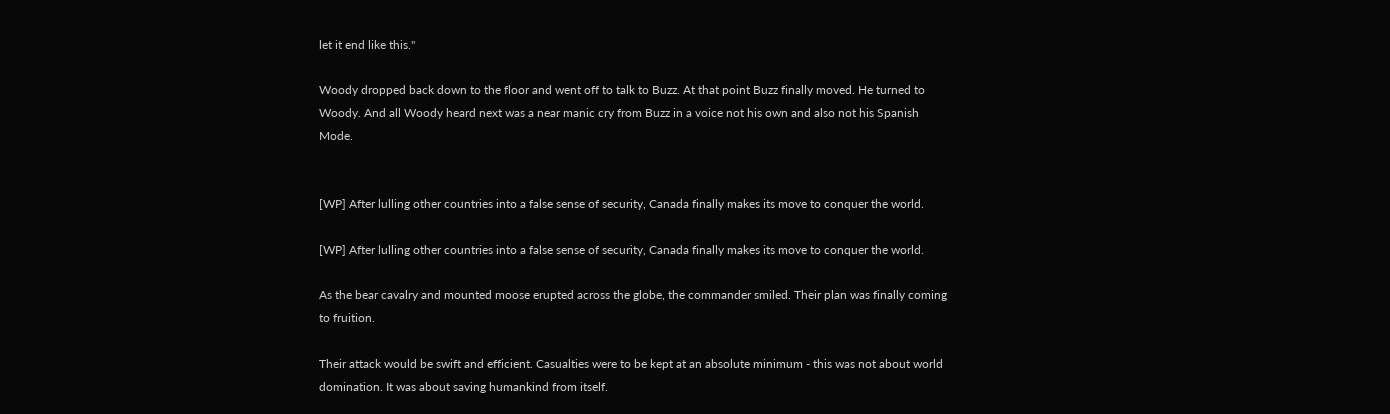let it end like this."

Woody dropped back down to the floor and went off to talk to Buzz. At that point Buzz finally moved. He turned to Woody. And all Woody heard next was a near manic cry from Buzz in a voice not his own and also not his Spanish Mode.


[WP] After lulling other countries into a false sense of security, Canada finally makes its move to conquer the world.

[WP] After lulling other countries into a false sense of security, Canada finally makes its move to conquer the world.

As the bear cavalry and mounted moose erupted across the globe, the commander smiled. Their plan was finally coming to fruition.

Their attack would be swift and efficient. Casualties were to be kept at an absolute minimum - this was not about world domination. It was about saving humankind from itself.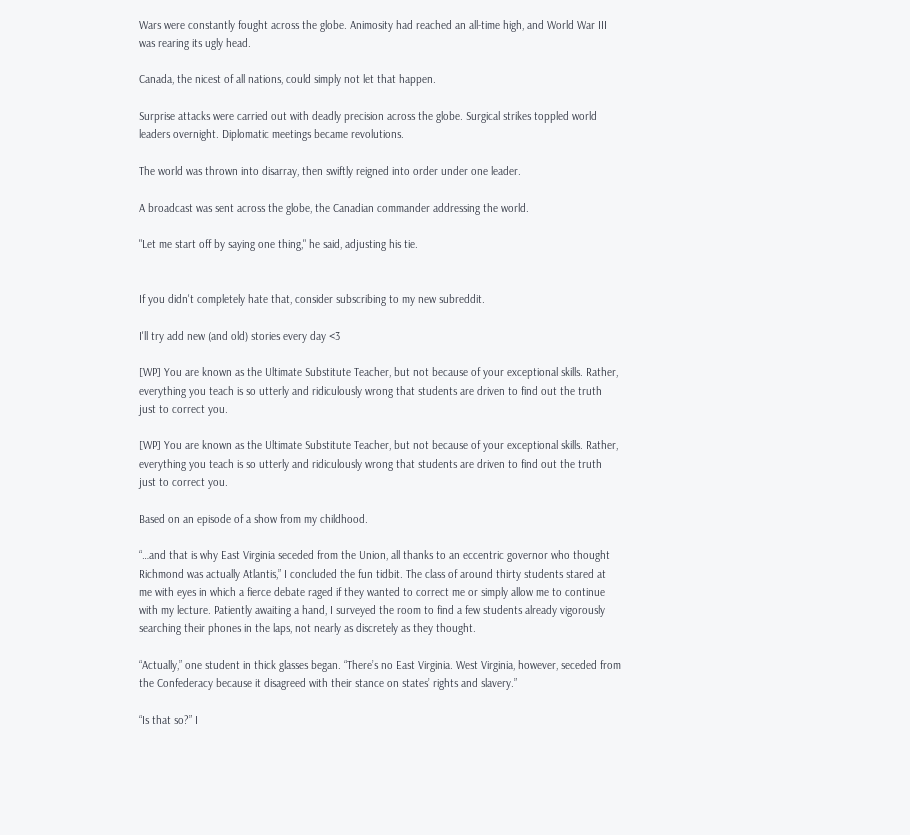Wars were constantly fought across the globe. Animosity had reached an all-time high, and World War III was rearing its ugly head.

Canada, the nicest of all nations, could simply not let that happen.

Surprise attacks were carried out with deadly precision across the globe. Surgical strikes toppled world leaders overnight. Diplomatic meetings became revolutions.

The world was thrown into disarray, then swiftly reigned into order under one leader.

A broadcast was sent across the globe, the Canadian commander addressing the world.

"Let me start off by saying one thing," he said, adjusting his tie.


If you didn't completely hate that, consider subscribing to my new subreddit.

I'll try add new (and old) stories every day <3

[WP] You are known as the Ultimate Substitute Teacher, but not because of your exceptional skills. Rather, everything you teach is so utterly and ridiculously wrong that students are driven to find out the truth just to correct you.

[WP] You are known as the Ultimate Substitute Teacher, but not because of your exceptional skills. Rather, everything you teach is so utterly and ridiculously wrong that students are driven to find out the truth just to correct you.

Based on an episode of a show from my childhood.

“…and that is why East Virginia seceded from the Union, all thanks to an eccentric governor who thought Richmond was actually Atlantis,” I concluded the fun tidbit. The class of around thirty students stared at me with eyes in which a fierce debate raged if they wanted to correct me or simply allow me to continue with my lecture. Patiently awaiting a hand, I surveyed the room to find a few students already vigorously searching their phones in the laps, not nearly as discretely as they thought.

“Actually,” one student in thick glasses began. “There’s no East Virginia. West Virginia, however, seceded from the Confederacy because it disagreed with their stance on states’ rights and slavery.”

“Is that so?” I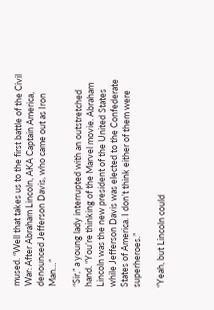mused. “Well that takes us to the first battle of the Civil War: After Abraham Lincoln, AKA Captain America, denounced Jefferson Davis, who came out as Iron Man…”

“Sir,” a young lady interrupted with an outstretched hand. “You’re thinking of the Marvel movie. Abraham Lincoln was the new president of the United States while Jefferson Davis was elected to the Confederate States of America. I don’t think either of them were superheroes.”

“Yeah, but Lincoln could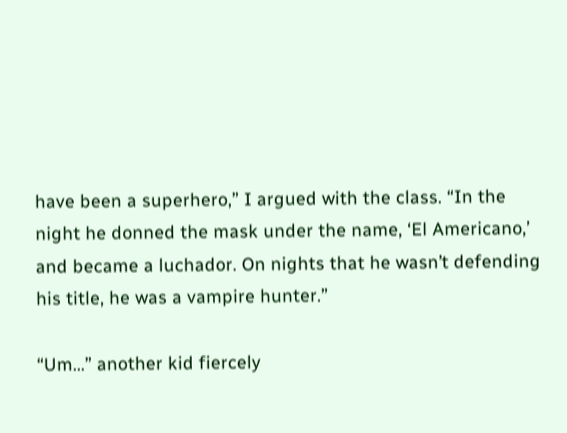have been a superhero,” I argued with the class. “In the night he donned the mask under the name, ‘El Americano,’ and became a luchador. On nights that he wasn’t defending his title, he was a vampire hunter.”

“Um…” another kid fiercely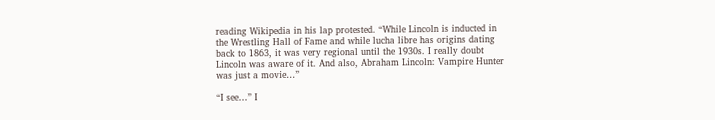reading Wikipedia in his lap protested. “While Lincoln is inducted in the Wrestling Hall of Fame and while lucha libre has origins dating back to 1863, it was very regional until the 1930s. I really doubt Lincoln was aware of it. And also, Abraham Lincoln: Vampire Hunter was just a movie…”

“I see…” I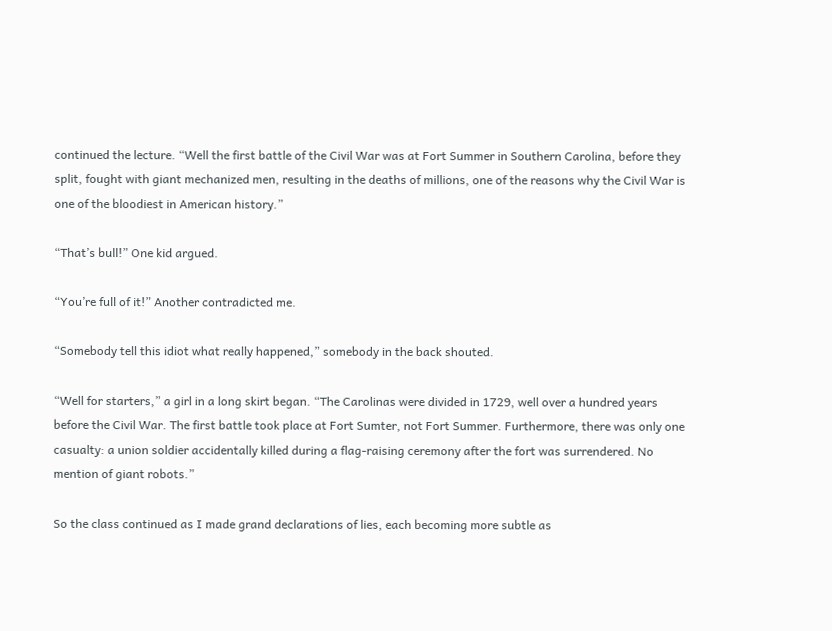continued the lecture. “Well the first battle of the Civil War was at Fort Summer in Southern Carolina, before they split, fought with giant mechanized men, resulting in the deaths of millions, one of the reasons why the Civil War is one of the bloodiest in American history.”

“That’s bull!” One kid argued.

“You’re full of it!” Another contradicted me.

“Somebody tell this idiot what really happened,” somebody in the back shouted.

“Well for starters,” a girl in a long skirt began. “The Carolinas were divided in 1729, well over a hundred years before the Civil War. The first battle took place at Fort Sumter, not Fort Summer. Furthermore, there was only one casualty: a union soldier accidentally killed during a flag-raising ceremony after the fort was surrendered. No mention of giant robots.”

So the class continued as I made grand declarations of lies, each becoming more subtle as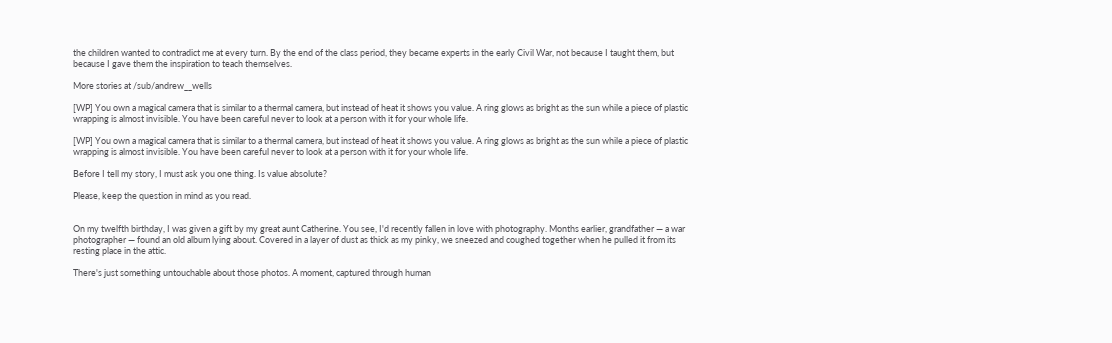the children wanted to contradict me at every turn. By the end of the class period, they became experts in the early Civil War, not because I taught them, but because I gave them the inspiration to teach themselves.

More stories at /sub/andrew__wells

[WP] You own a magical camera that is similar to a thermal camera, but instead of heat it shows you value. A ring glows as bright as the sun while a piece of plastic wrapping is almost invisible. You have been careful never to look at a person with it for your whole life.

[WP] You own a magical camera that is similar to a thermal camera, but instead of heat it shows you value. A ring glows as bright as the sun while a piece of plastic wrapping is almost invisible. You have been careful never to look at a person with it for your whole life.

Before I tell my story, I must ask you one thing. Is value absolute?

Please, keep the question in mind as you read.


On my twelfth birthday, I was given a gift by my great aunt Catherine. You see, I'd recently fallen in love with photography. Months earlier, grandfather — a war photographer — found an old album lying about. Covered in a layer of dust as thick as my pinky, we sneezed and coughed together when he pulled it from its resting place in the attic.

There's just something untouchable about those photos. A moment, captured through human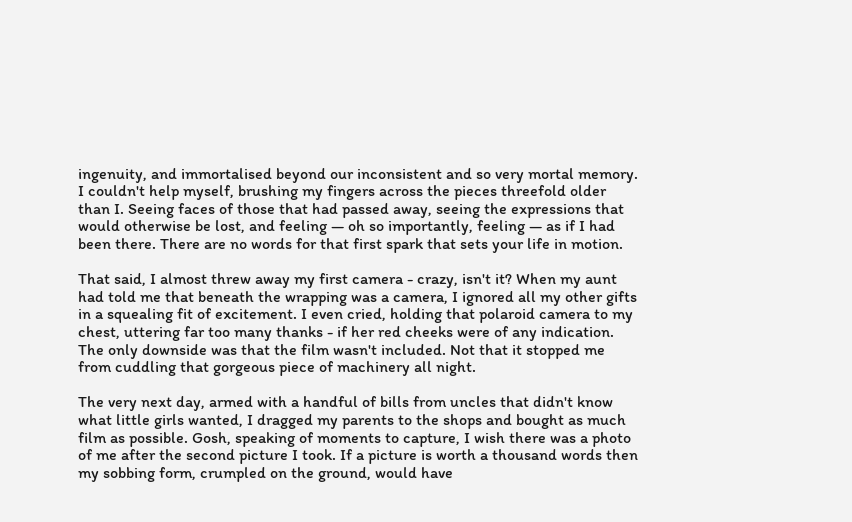ingenuity, and immortalised beyond our inconsistent and so very mortal memory. I couldn't help myself, brushing my fingers across the pieces threefold older than I. Seeing faces of those that had passed away, seeing the expressions that would otherwise be lost, and feeling — oh so importantly, feeling — as if I had been there. There are no words for that first spark that sets your life in motion.

That said, I almost threw away my first camera - crazy, isn't it? When my aunt had told me that beneath the wrapping was a camera, I ignored all my other gifts in a squealing fit of excitement. I even cried, holding that polaroid camera to my chest, uttering far too many thanks - if her red cheeks were of any indication. The only downside was that the film wasn't included. Not that it stopped me from cuddling that gorgeous piece of machinery all night.

The very next day, armed with a handful of bills from uncles that didn't know what little girls wanted, I dragged my parents to the shops and bought as much film as possible. Gosh, speaking of moments to capture, I wish there was a photo of me after the second picture I took. If a picture is worth a thousand words then my sobbing form, crumpled on the ground, would have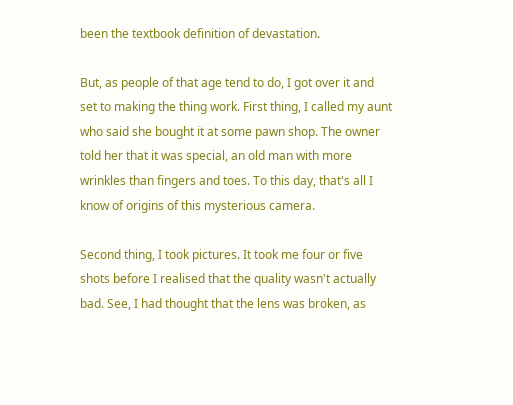been the textbook definition of devastation.

But, as people of that age tend to do, I got over it and set to making the thing work. First thing, I called my aunt who said she bought it at some pawn shop. The owner told her that it was special, an old man with more wrinkles than fingers and toes. To this day, that's all I know of origins of this mysterious camera.

Second thing, I took pictures. It took me four or five shots before I realised that the quality wasn't actually bad. See, I had thought that the lens was broken, as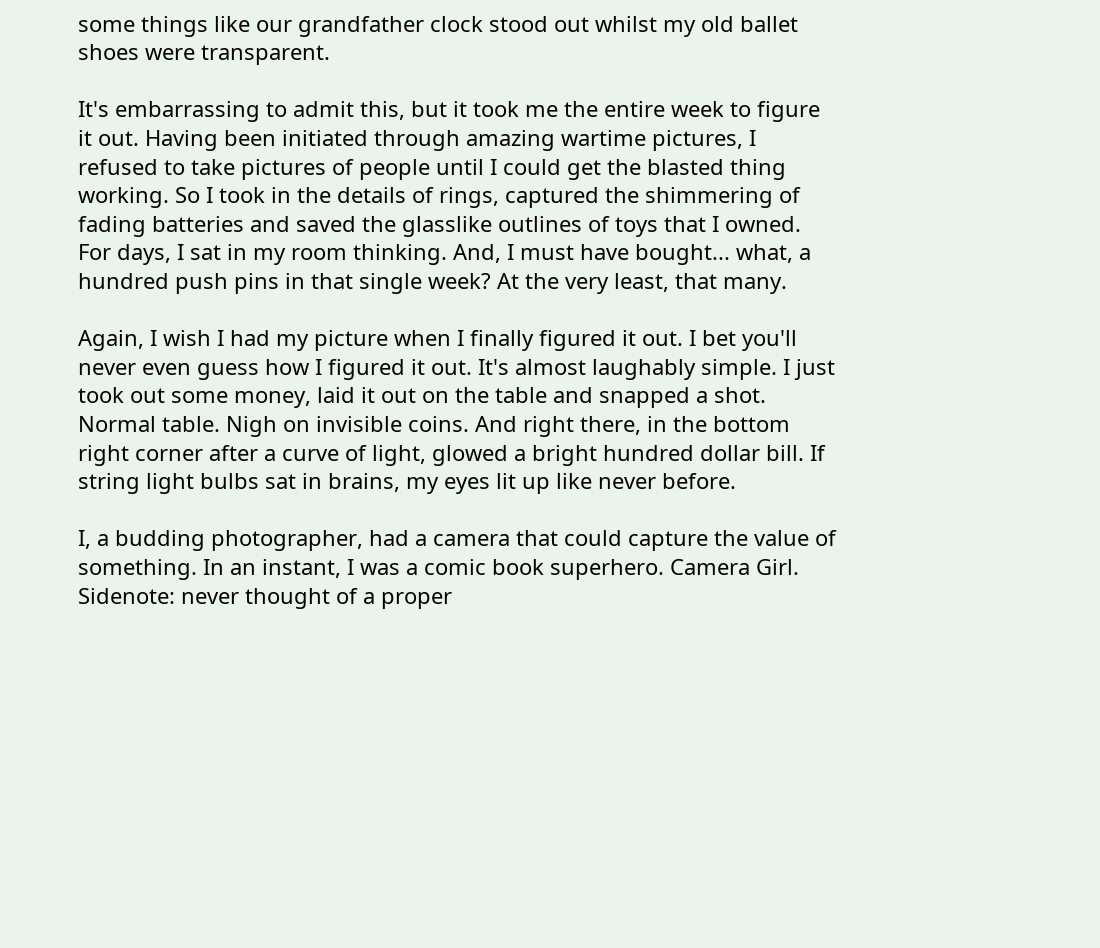some things like our grandfather clock stood out whilst my old ballet shoes were transparent.

It's embarrassing to admit this, but it took me the entire week to figure it out. Having been initiated through amazing wartime pictures, I refused to take pictures of people until I could get the blasted thing working. So I took in the details of rings, captured the shimmering of fading batteries and saved the glasslike outlines of toys that I owned. For days, I sat in my room thinking. And, I must have bought... what, a hundred push pins in that single week? At the very least, that many.

Again, I wish I had my picture when I finally figured it out. I bet you'll never even guess how I figured it out. It's almost laughably simple. I just took out some money, laid it out on the table and snapped a shot. Normal table. Nigh on invisible coins. And right there, in the bottom right corner after a curve of light, glowed a bright hundred dollar bill. If string light bulbs sat in brains, my eyes lit up like never before.

I, a budding photographer, had a camera that could capture the value of something. In an instant, I was a comic book superhero. Camera Girl. Sidenote: never thought of a proper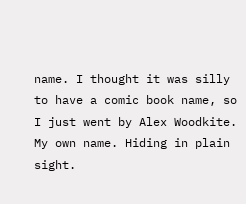name. I thought it was silly to have a comic book name, so I just went by Alex Woodkite. My own name. Hiding in plain sight.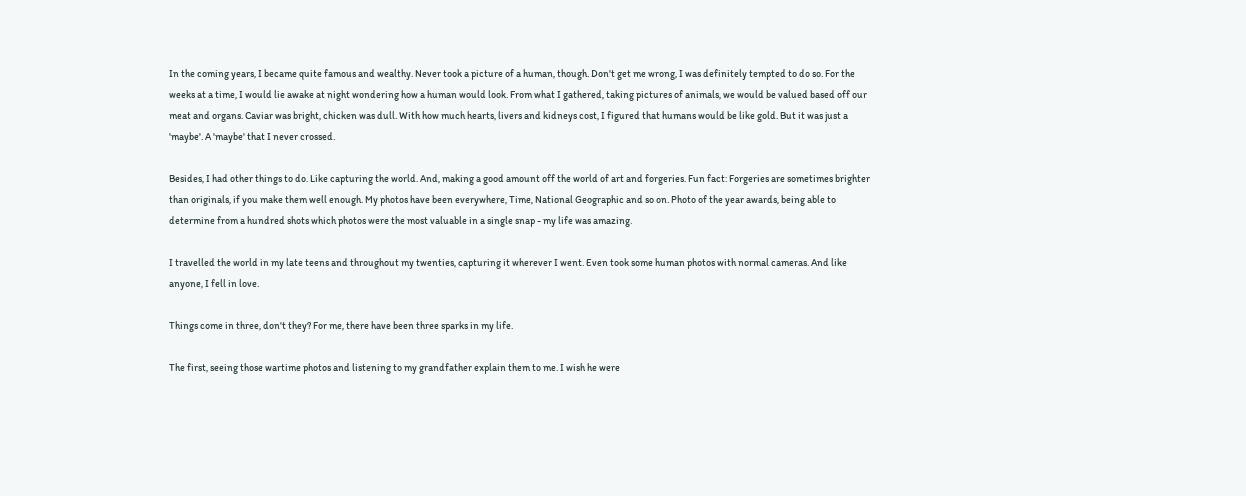In the coming years, I became quite famous and wealthy. Never took a picture of a human, though. Don't get me wrong, I was definitely tempted to do so. For the weeks at a time, I would lie awake at night wondering how a human would look. From what I gathered, taking pictures of animals, we would be valued based off our meat and organs. Caviar was bright, chicken was dull. With how much hearts, livers and kidneys cost, I figured that humans would be like gold. But it was just a 'maybe'. A 'maybe' that I never crossed.

Besides, I had other things to do. Like capturing the world. And, making a good amount off the world of art and forgeries. Fun fact: Forgeries are sometimes brighter than originals, if you make them well enough. My photos have been everywhere, Time, National Geographic and so on. Photo of the year awards, being able to determine from a hundred shots which photos were the most valuable in a single snap - my life was amazing.

I travelled the world in my late teens and throughout my twenties, capturing it wherever I went. Even took some human photos with normal cameras. And like anyone, I fell in love.

Things come in three, don't they? For me, there have been three sparks in my life.

The first, seeing those wartime photos and listening to my grandfather explain them to me. I wish he were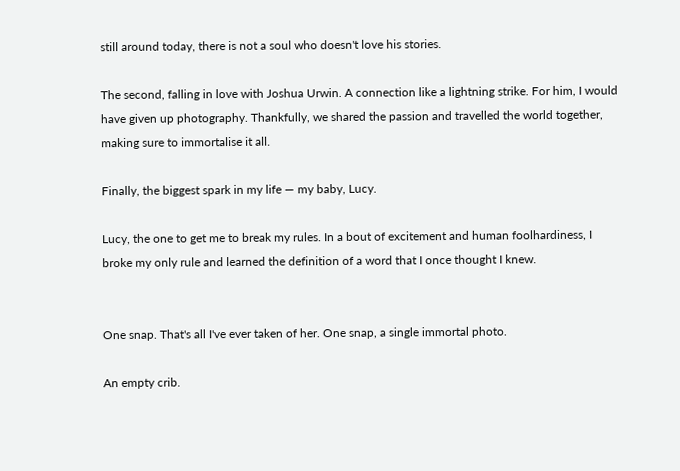still around today, there is not a soul who doesn't love his stories.

The second, falling in love with Joshua Urwin. A connection like a lightning strike. For him, I would have given up photography. Thankfully, we shared the passion and travelled the world together, making sure to immortalise it all.

Finally, the biggest spark in my life — my baby, Lucy.

Lucy, the one to get me to break my rules. In a bout of excitement and human foolhardiness, I broke my only rule and learned the definition of a word that I once thought I knew.


One snap. That's all I've ever taken of her. One snap, a single immortal photo.

An empty crib.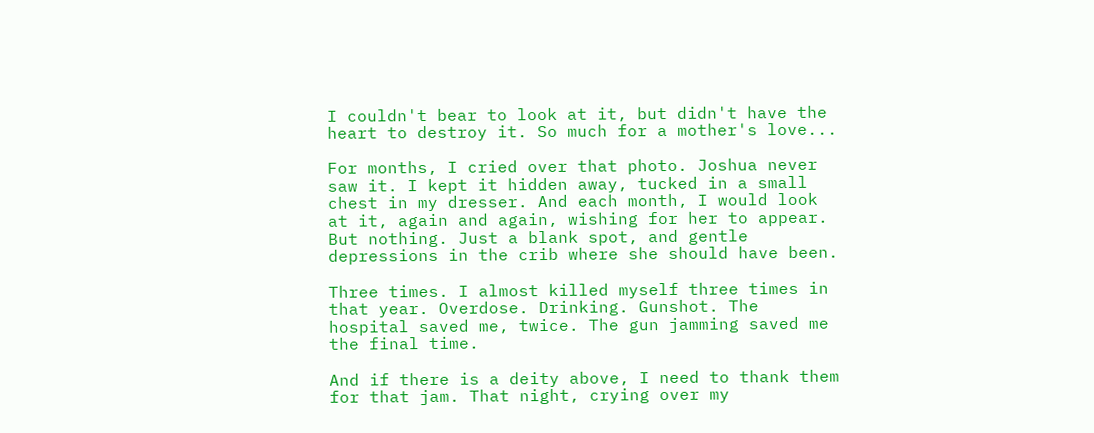I couldn't bear to look at it, but didn't have the heart to destroy it. So much for a mother's love...

For months, I cried over that photo. Joshua never saw it. I kept it hidden away, tucked in a small chest in my dresser. And each month, I would look at it, again and again, wishing for her to appear. But nothing. Just a blank spot, and gentle depressions in the crib where she should have been.

Three times. I almost killed myself three times in that year. Overdose. Drinking. Gunshot. The hospital saved me, twice. The gun jamming saved me the final time.

And if there is a deity above, I need to thank them for that jam. That night, crying over my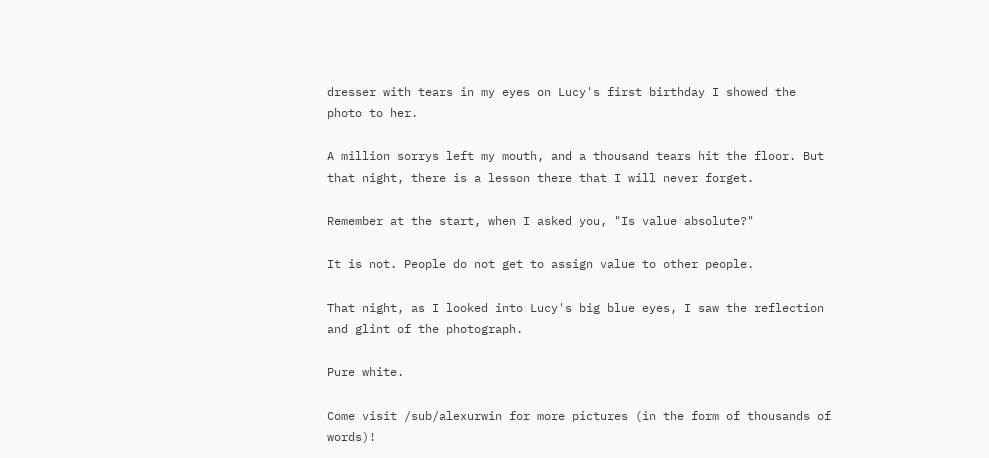dresser with tears in my eyes on Lucy's first birthday I showed the photo to her.

A million sorrys left my mouth, and a thousand tears hit the floor. But that night, there is a lesson there that I will never forget.

Remember at the start, when I asked you, "Is value absolute?"

It is not. People do not get to assign value to other people.

That night, as I looked into Lucy's big blue eyes, I saw the reflection and glint of the photograph.

Pure white.

Come visit /sub/alexurwin for more pictures (in the form of thousands of words)!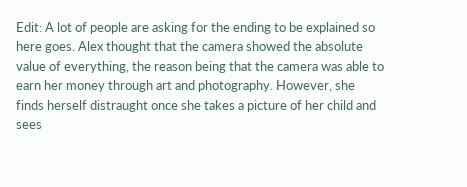Edit: A lot of people are asking for the ending to be explained so here goes. Alex thought that the camera showed the absolute value of everything, the reason being that the camera was able to earn her money through art and photography. However, she finds herself distraught once she takes a picture of her child and sees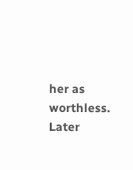her as worthless. Later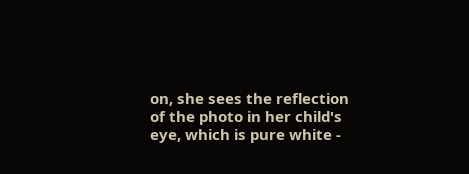on, she sees the reflection of the photo in her child's eye, which is pure white -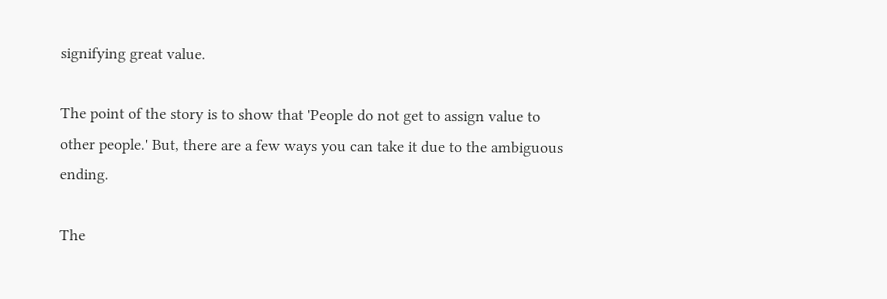signifying great value.

The point of the story is to show that 'People do not get to assign value to other people.' But, there are a few ways you can take it due to the ambiguous ending.

The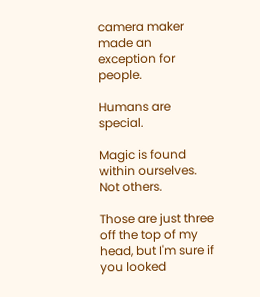camera maker made an exception for people.

Humans are special.

Magic is found within ourselves. Not others.

Those are just three off the top of my head, but I'm sure if you looked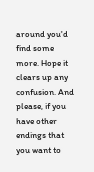around you'd find some more. Hope it clears up any confusion. And please, if you have other endings that you want to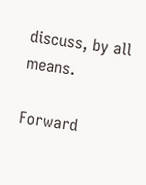discuss, by all means.

Forward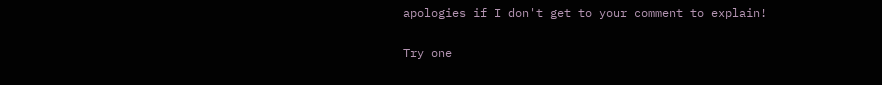apologies if I don't get to your comment to explain!

Try one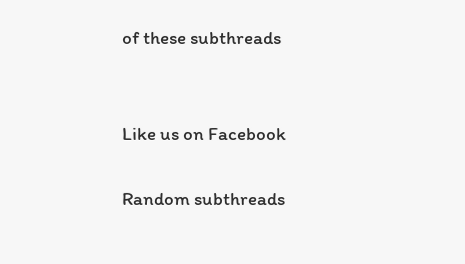of these subthreads


Like us on Facebook

Random subthreads